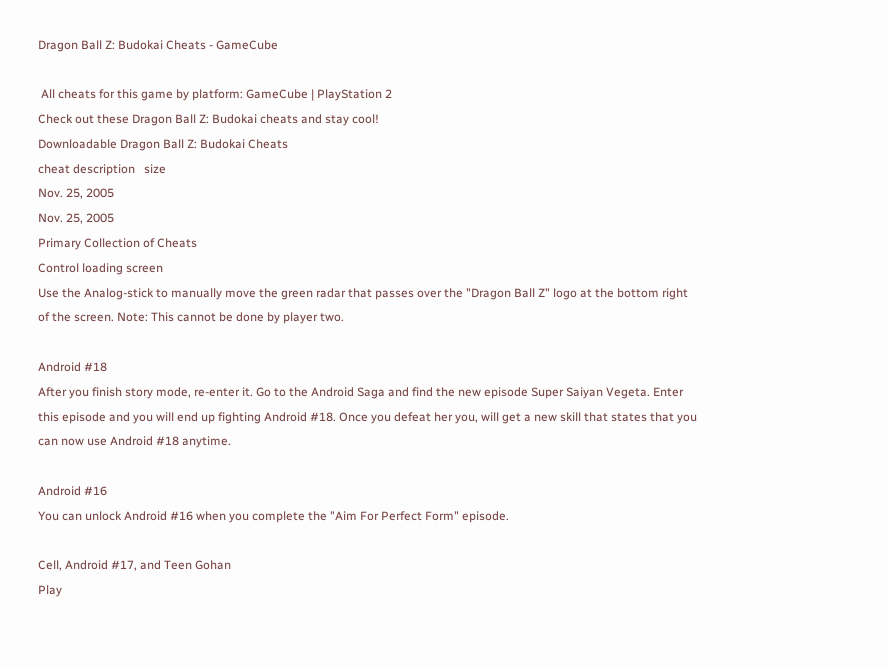Dragon Ball Z: Budokai Cheats - GameCube

 All cheats for this game by platform: GameCube | PlayStation 2
Check out these Dragon Ball Z: Budokai cheats and stay cool!
Downloadable Dragon Ball Z: Budokai Cheats
cheat description   size
Nov. 25, 2005
Nov. 25, 2005
Primary Collection of Cheats
Control loading screen
Use the Analog-stick to manually move the green radar that passes over the "Dragon Ball Z" logo at the bottom right of the screen. Note: This cannot be done by player two.

Android #18
After you finish story mode, re-enter it. Go to the Android Saga and find the new episode Super Saiyan Vegeta. Enter this episode and you will end up fighting Android #18. Once you defeat her you, will get a new skill that states that you can now use Android #18 anytime.

Android #16
You can unlock Android #16 when you complete the "Aim For Perfect Form" episode.

Cell, Android #17, and Teen Gohan
Play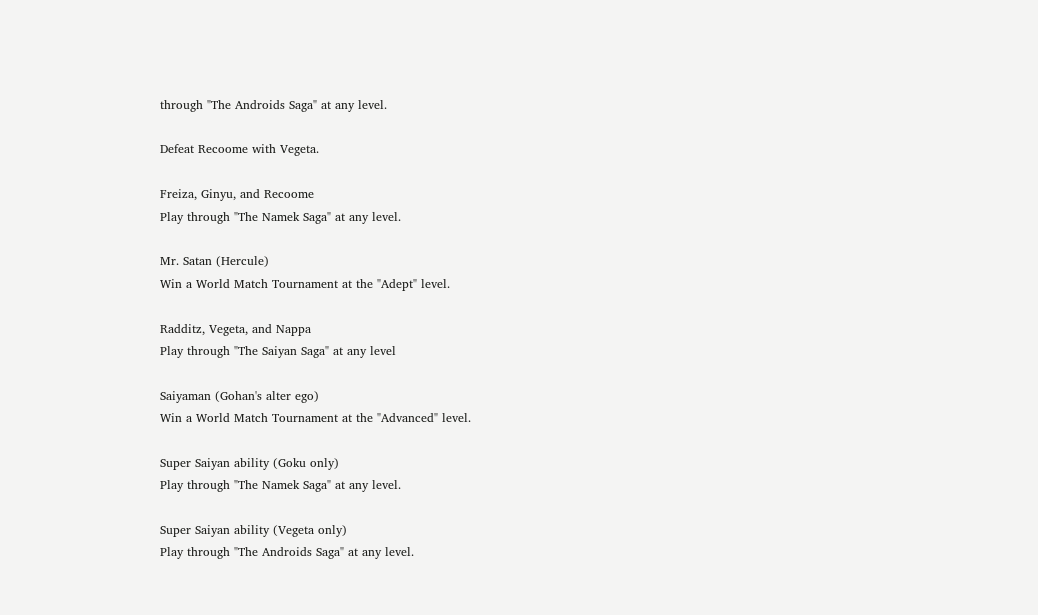through "The Androids Saga" at any level.

Defeat Recoome with Vegeta.

Freiza, Ginyu, and Recoome
Play through "The Namek Saga" at any level.

Mr. Satan (Hercule)
Win a World Match Tournament at the "Adept" level.

Radditz, Vegeta, and Nappa
Play through "The Saiyan Saga" at any level

Saiyaman (Gohan's alter ego)
Win a World Match Tournament at the "Advanced" level.

Super Saiyan ability (Goku only)
Play through "The Namek Saga" at any level.

Super Saiyan ability (Vegeta only)
Play through "The Androids Saga" at any level.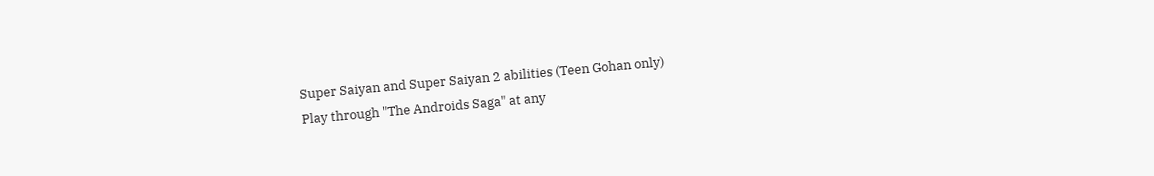Super Saiyan and Super Saiyan 2 abilities (Teen Gohan only)
Play through "The Androids Saga" at any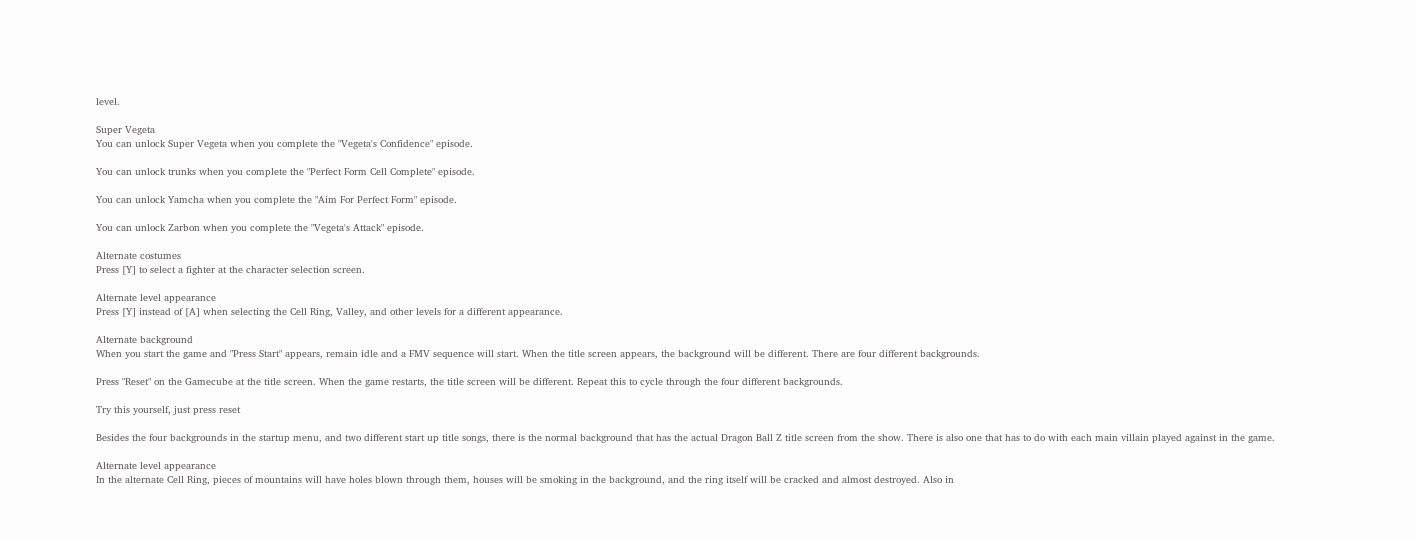level.

Super Vegeta
You can unlock Super Vegeta when you complete the "Vegeta's Confidence" episode.

You can unlock trunks when you complete the "Perfect Form Cell Complete" episode.

You can unlock Yamcha when you complete the "Aim For Perfect Form" episode.

You can unlock Zarbon when you complete the "Vegeta's Attack" episode.

Alternate costumes
Press [Y] to select a fighter at the character selection screen.

Alternate level appearance
Press [Y] instead of [A] when selecting the Cell Ring, Valley, and other levels for a different appearance.

Alternate background
When you start the game and "Press Start" appears, remain idle and a FMV sequence will start. When the title screen appears, the background will be different. There are four different backgrounds.

Press "Reset" on the Gamecube at the title screen. When the game restarts, the title screen will be different. Repeat this to cycle through the four different backgrounds.

Try this yourself, just press reset

Besides the four backgrounds in the startup menu, and two different start up title songs, there is the normal background that has the actual Dragon Ball Z title screen from the show. There is also one that has to do with each main villain played against in the game.

Alternate level appearance
In the alternate Cell Ring, pieces of mountains will have holes blown through them, houses will be smoking in the background, and the ring itself will be cracked and almost destroyed. Also in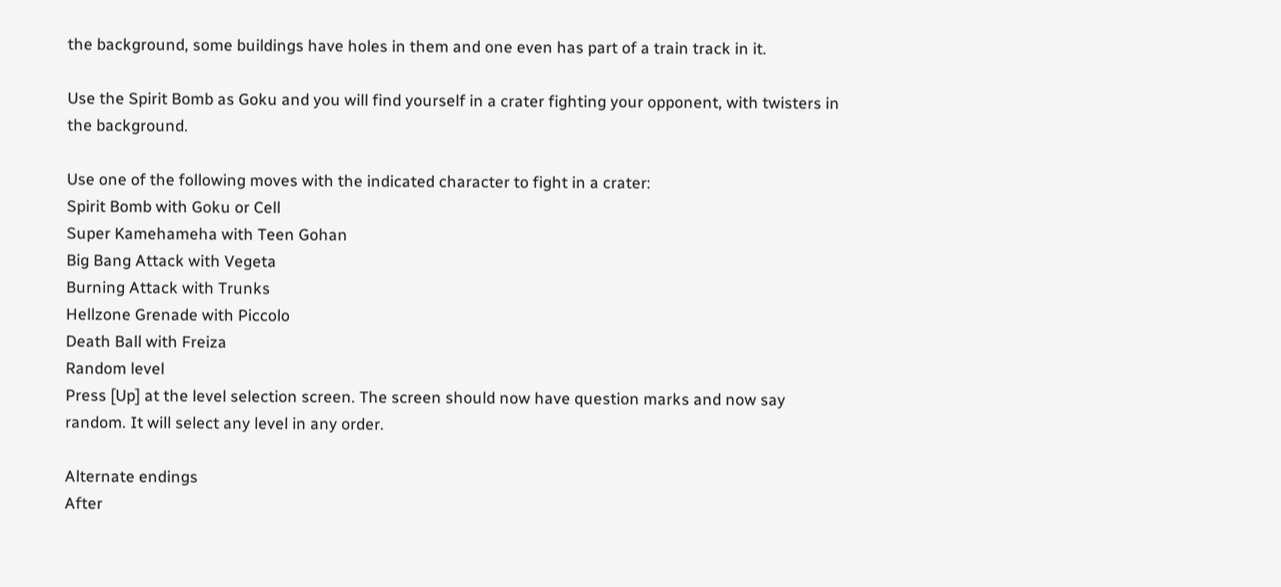the background, some buildings have holes in them and one even has part of a train track in it.

Use the Spirit Bomb as Goku and you will find yourself in a crater fighting your opponent, with twisters in the background.

Use one of the following moves with the indicated character to fight in a crater:
Spirit Bomb with Goku or Cell
Super Kamehameha with Teen Gohan
Big Bang Attack with Vegeta
Burning Attack with Trunks
Hellzone Grenade with Piccolo
Death Ball with Freiza
Random level
Press [Up] at the level selection screen. The screen should now have question marks and now say random. It will select any level in any order.

Alternate endings
After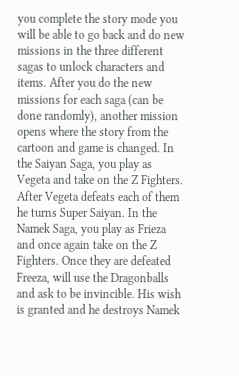you complete the story mode you will be able to go back and do new missions in the three different sagas to unlock characters and items. After you do the new missions for each saga (can be done randomly), another mission opens where the story from the cartoon and game is changed. In the Saiyan Saga, you play as Vegeta and take on the Z Fighters. After Vegeta defeats each of them he turns Super Saiyan. In the Namek Saga, you play as Frieza and once again take on the Z Fighters. Once they are defeated Freeza, will use the Dragonballs and ask to be invincible. His wish is granted and he destroys Namek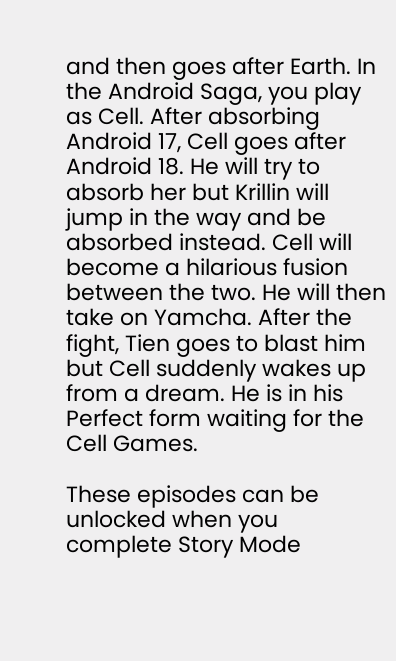and then goes after Earth. In the Android Saga, you play as Cell. After absorbing Android 17, Cell goes after Android 18. He will try to absorb her but Krillin will jump in the way and be absorbed instead. Cell will become a hilarious fusion between the two. He will then take on Yamcha. After the fight, Tien goes to blast him but Cell suddenly wakes up from a dream. He is in his Perfect form waiting for the Cell Games.

These episodes can be unlocked when you complete Story Mode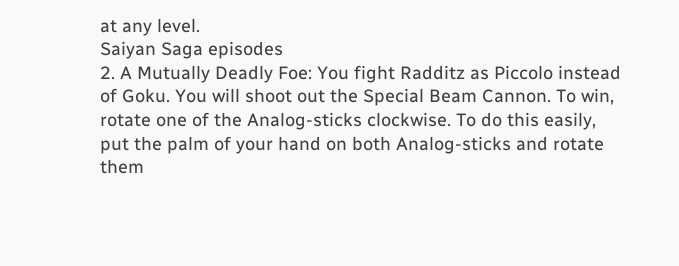at any level.
Saiyan Saga episodes
2. A Mutually Deadly Foe: You fight Radditz as Piccolo instead of Goku. You will shoot out the Special Beam Cannon. To win, rotate one of the Analog-sticks clockwise. To do this easily, put the palm of your hand on both Analog-sticks and rotate them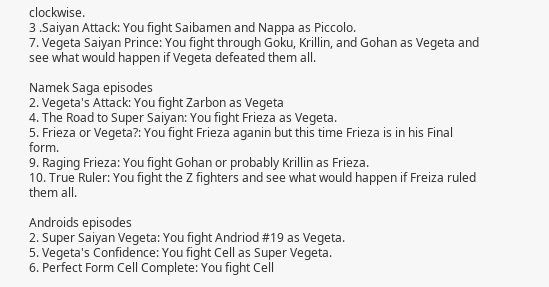clockwise.
3 .Saiyan Attack: You fight Saibamen and Nappa as Piccolo.
7. Vegeta Saiyan Prince: You fight through Goku, Krillin, and Gohan as Vegeta and see what would happen if Vegeta defeated them all.

Namek Saga episodes
2. Vegeta's Attack: You fight Zarbon as Vegeta
4. The Road to Super Saiyan: You fight Frieza as Vegeta.
5. Frieza or Vegeta?: You fight Frieza aganin but this time Frieza is in his Final form.
9. Raging Frieza: You fight Gohan or probably Krillin as Frieza.
10. True Ruler: You fight the Z fighters and see what would happen if Freiza ruled them all.

Androids episodes
2. Super Saiyan Vegeta: You fight Andriod #19 as Vegeta.
5. Vegeta's Confidence: You fight Cell as Super Vegeta.
6. Perfect Form Cell Complete: You fight Cell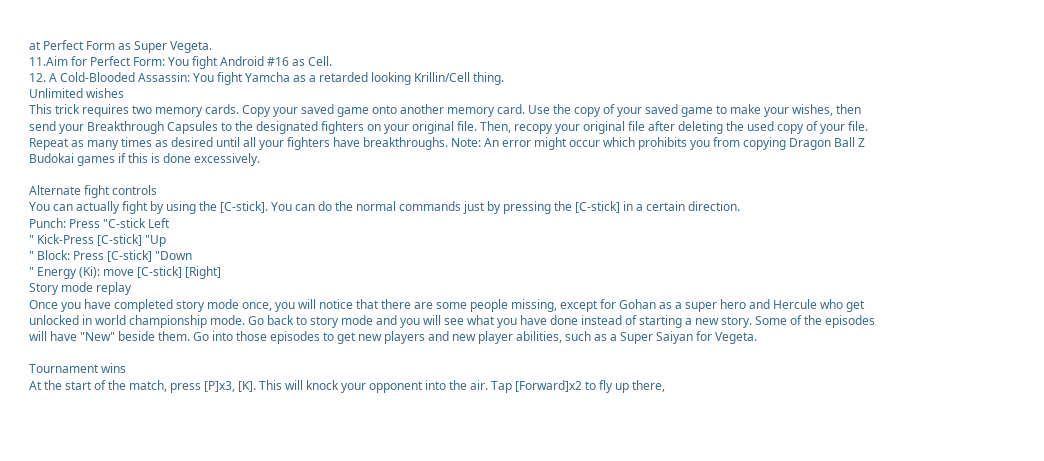at Perfect Form as Super Vegeta.
11.Aim for Perfect Form: You fight Android #16 as Cell.
12. A Cold-Blooded Assassin: You fight Yamcha as a retarded looking Krillin/Cell thing.
Unlimited wishes
This trick requires two memory cards. Copy your saved game onto another memory card. Use the copy of your saved game to make your wishes, then send your Breakthrough Capsules to the designated fighters on your original file. Then, recopy your original file after deleting the used copy of your file. Repeat as many times as desired until all your fighters have breakthroughs. Note: An error might occur which prohibits you from copying Dragon Ball Z Budokai games if this is done excessively.

Alternate fight controls
You can actually fight by using the [C-stick]. You can do the normal commands just by pressing the [C-stick] in a certain direction.
Punch: Press "C-stick Left
" Kick-Press [C-stick] "Up
" Block: Press [C-stick] "Down
" Energy (Ki): move [C-stick] [Right]
Story mode replay
Once you have completed story mode once, you will notice that there are some people missing, except for Gohan as a super hero and Hercule who get unlocked in world championship mode. Go back to story mode and you will see what you have done instead of starting a new story. Some of the episodes will have "New" beside them. Go into those episodes to get new players and new player abilities, such as a Super Saiyan for Vegeta.

Tournament wins
At the start of the match, press [P]x3, [K]. This will knock your opponent into the air. Tap [Forward]x2 to fly up there,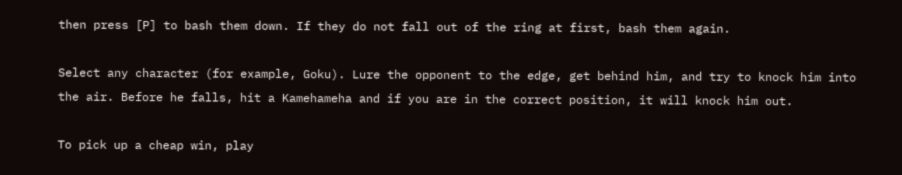then press [P] to bash them down. If they do not fall out of the ring at first, bash them again.

Select any character (for example, Goku). Lure the opponent to the edge, get behind him, and try to knock him into the air. Before he falls, hit a Kamehameha and if you are in the correct position, it will knock him out.

To pick up a cheap win, play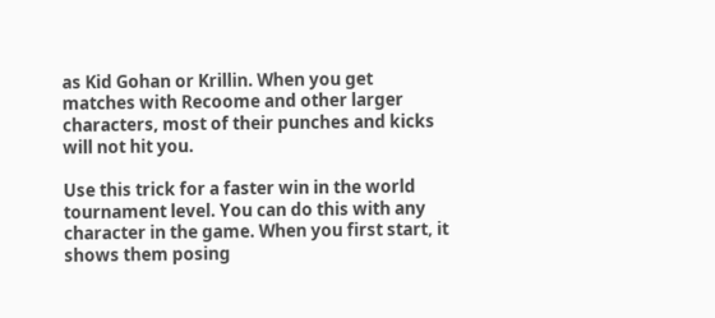as Kid Gohan or Krillin. When you get matches with Recoome and other larger characters, most of their punches and kicks will not hit you.

Use this trick for a faster win in the world tournament level. You can do this with any character in the game. When you first start, it shows them posing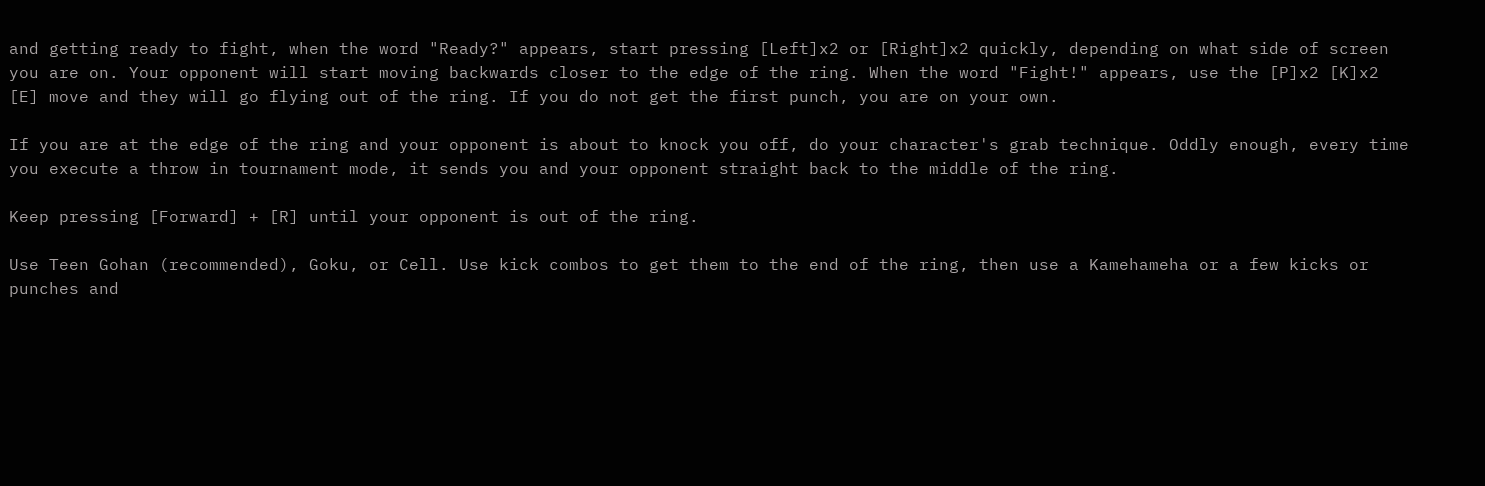and getting ready to fight, when the word "Ready?" appears, start pressing [Left]x2 or [Right]x2 quickly, depending on what side of screen you are on. Your opponent will start moving backwards closer to the edge of the ring. When the word "Fight!" appears, use the [P]x2 [K]x2 [E] move and they will go flying out of the ring. If you do not get the first punch, you are on your own.

If you are at the edge of the ring and your opponent is about to knock you off, do your character's grab technique. Oddly enough, every time you execute a throw in tournament mode, it sends you and your opponent straight back to the middle of the ring.

Keep pressing [Forward] + [R] until your opponent is out of the ring.

Use Teen Gohan (recommended), Goku, or Cell. Use kick combos to get them to the end of the ring, then use a Kamehameha or a few kicks or punches and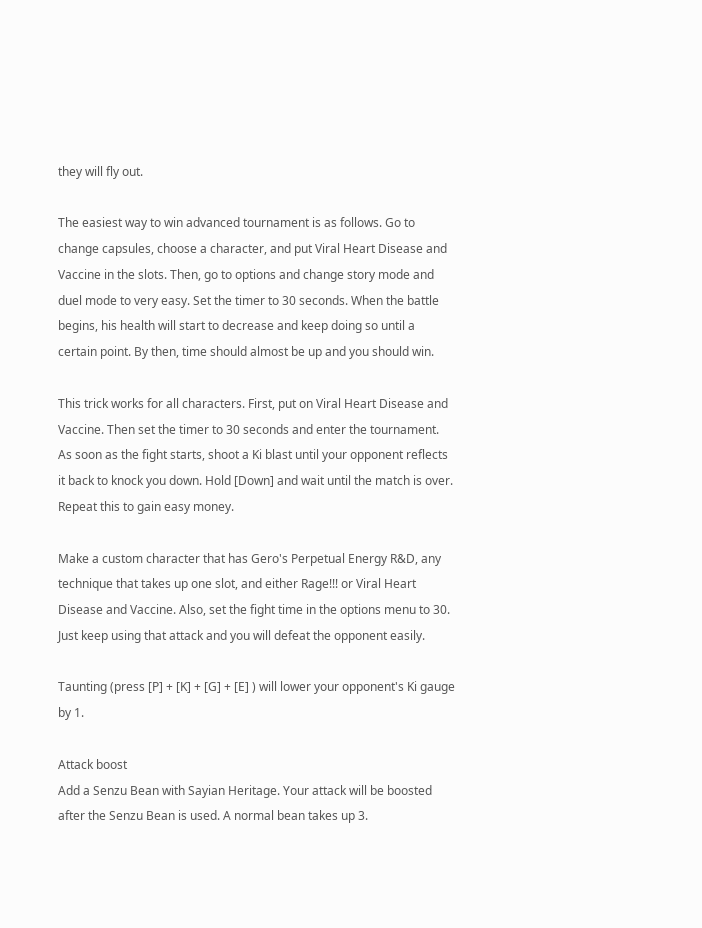they will fly out.

The easiest way to win advanced tournament is as follows. Go to change capsules, choose a character, and put Viral Heart Disease and Vaccine in the slots. Then, go to options and change story mode and duel mode to very easy. Set the timer to 30 seconds. When the battle begins, his health will start to decrease and keep doing so until a certain point. By then, time should almost be up and you should win.

This trick works for all characters. First, put on Viral Heart Disease and Vaccine. Then set the timer to 30 seconds and enter the tournament. As soon as the fight starts, shoot a Ki blast until your opponent reflects it back to knock you down. Hold [Down] and wait until the match is over. Repeat this to gain easy money.

Make a custom character that has Gero's Perpetual Energy R&D, any technique that takes up one slot, and either Rage!!! or Viral Heart Disease and Vaccine. Also, set the fight time in the options menu to 30. Just keep using that attack and you will defeat the opponent easily.

Taunting (press [P] + [K] + [G] + [E] ) will lower your opponent's Ki gauge by 1.

Attack boost
Add a Senzu Bean with Sayian Heritage. Your attack will be boosted after the Senzu Bean is used. A normal bean takes up 3.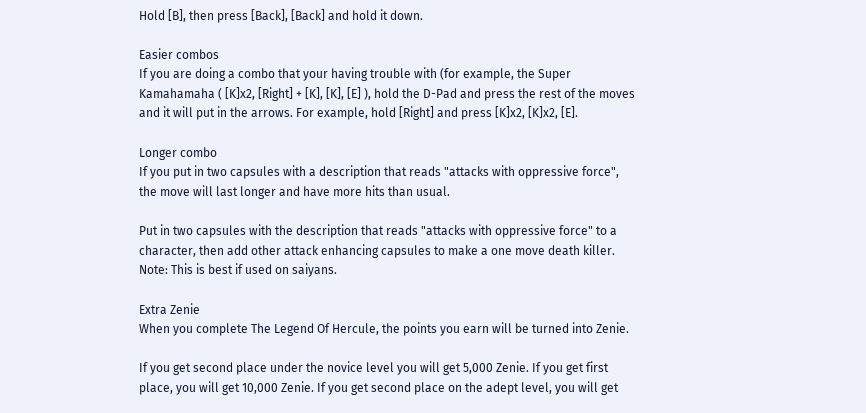Hold [B], then press [Back], [Back] and hold it down.

Easier combos
If you are doing a combo that your having trouble with (for example, the Super Kamahamaha ( [K]x2, [Right] + [K], [K], [E] ), hold the D-Pad and press the rest of the moves and it will put in the arrows. For example, hold [Right] and press [K]x2, [K]x2, [E].

Longer combo
If you put in two capsules with a description that reads "attacks with oppressive force", the move will last longer and have more hits than usual.

Put in two capsules with the description that reads "attacks with oppressive force" to a character, then add other attack enhancing capsules to make a one move death killer. Note: This is best if used on saiyans.

Extra Zenie
When you complete The Legend Of Hercule, the points you earn will be turned into Zenie.

If you get second place under the novice level you will get 5,000 Zenie. If you get first place, you will get 10,000 Zenie. If you get second place on the adept level, you will get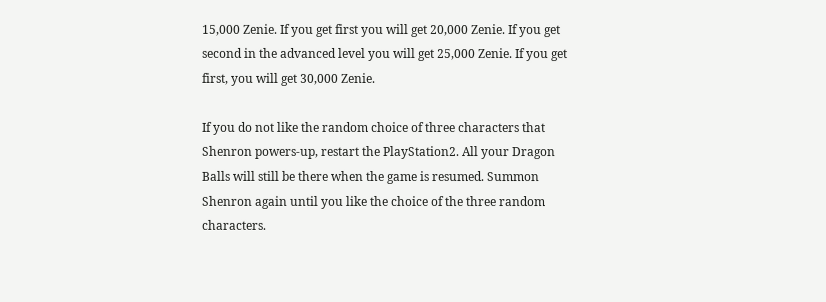15,000 Zenie. If you get first you will get 20,000 Zenie. If you get second in the advanced level you will get 25,000 Zenie. If you get first, you will get 30,000 Zenie.

If you do not like the random choice of three characters that Shenron powers-up, restart the PlayStation2. All your Dragon Balls will still be there when the game is resumed. Summon Shenron again until you like the choice of the three random characters.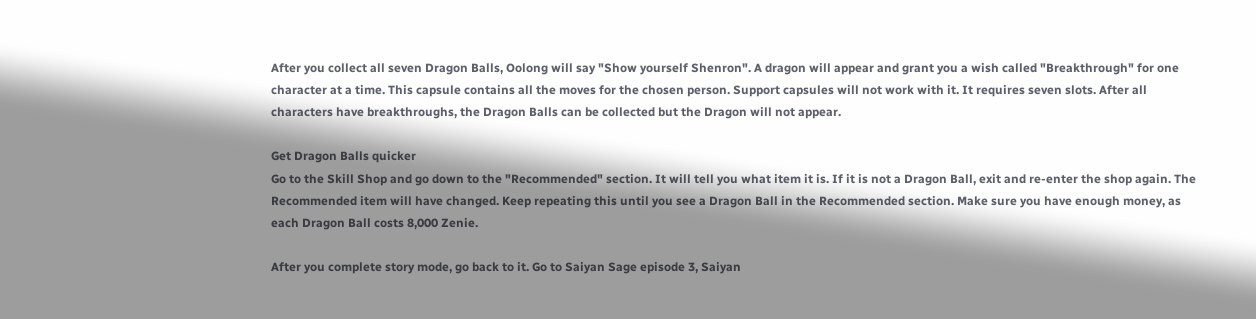After you collect all seven Dragon Balls, Oolong will say "Show yourself Shenron". A dragon will appear and grant you a wish called "Breakthrough" for one character at a time. This capsule contains all the moves for the chosen person. Support capsules will not work with it. It requires seven slots. After all characters have breakthroughs, the Dragon Balls can be collected but the Dragon will not appear.

Get Dragon Balls quicker
Go to the Skill Shop and go down to the "Recommended" section. It will tell you what item it is. If it is not a Dragon Ball, exit and re-enter the shop again. The Recommended item will have changed. Keep repeating this until you see a Dragon Ball in the Recommended section. Make sure you have enough money, as each Dragon Ball costs 8,000 Zenie.

After you complete story mode, go back to it. Go to Saiyan Sage episode 3, Saiyan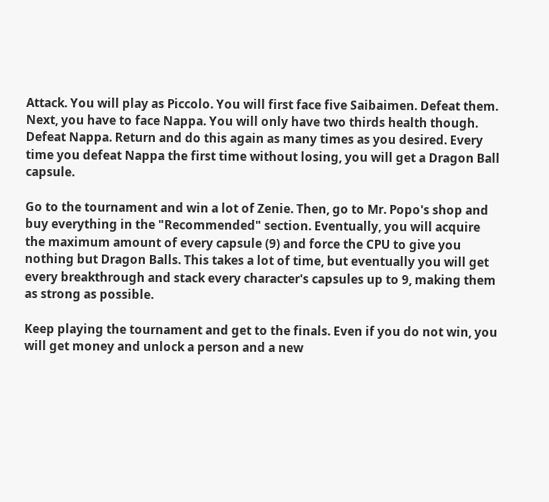Attack. You will play as Piccolo. You will first face five Saibaimen. Defeat them. Next, you have to face Nappa. You will only have two thirds health though. Defeat Nappa. Return and do this again as many times as you desired. Every time you defeat Nappa the first time without losing, you will get a Dragon Ball capsule.

Go to the tournament and win a lot of Zenie. Then, go to Mr. Popo's shop and buy everything in the "Recommended" section. Eventually, you will acquire the maximum amount of every capsule (9) and force the CPU to give you nothing but Dragon Balls. This takes a lot of time, but eventually you will get every breakthrough and stack every character's capsules up to 9, making them as strong as possible.

Keep playing the tournament and get to the finals. Even if you do not win, you will get money and unlock a person and a new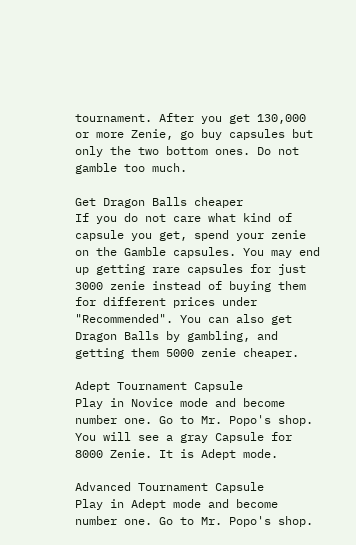tournament. After you get 130,000 or more Zenie, go buy capsules but only the two bottom ones. Do not gamble too much.

Get Dragon Balls cheaper
If you do not care what kind of capsule you get, spend your zenie on the Gamble capsules. You may end up getting rare capsules for just 3000 zenie instead of buying them for different prices under "Recommended". You can also get Dragon Balls by gambling, and getting them 5000 zenie cheaper.

Adept Tournament Capsule
Play in Novice mode and become number one. Go to Mr. Popo's shop. You will see a gray Capsule for 8000 Zenie. It is Adept mode.

Advanced Tournament Capsule
Play in Adept mode and become number one. Go to Mr. Popo's shop.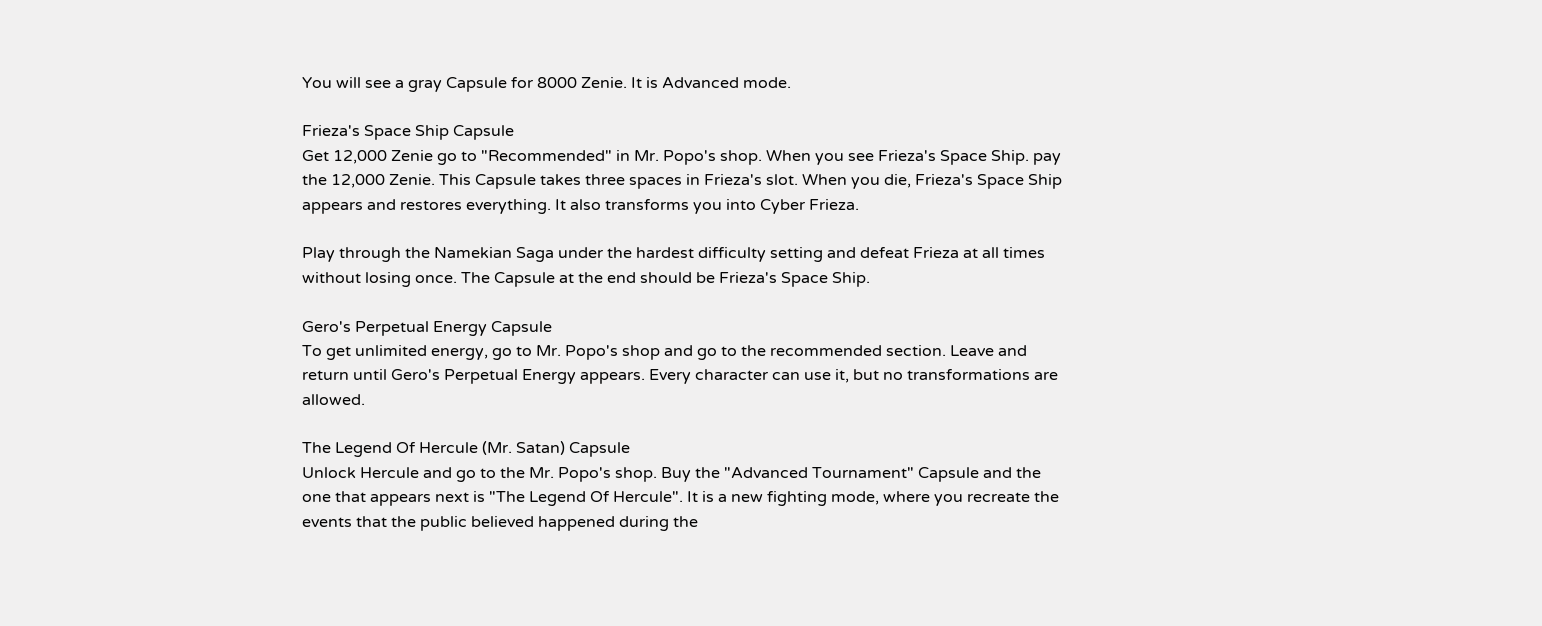You will see a gray Capsule for 8000 Zenie. It is Advanced mode.

Frieza's Space Ship Capsule
Get 12,000 Zenie go to "Recommended" in Mr. Popo's shop. When you see Frieza's Space Ship. pay the 12,000 Zenie. This Capsule takes three spaces in Frieza's slot. When you die, Frieza's Space Ship appears and restores everything. It also transforms you into Cyber Frieza.

Play through the Namekian Saga under the hardest difficulty setting and defeat Frieza at all times without losing once. The Capsule at the end should be Frieza's Space Ship.

Gero's Perpetual Energy Capsule
To get unlimited energy, go to Mr. Popo's shop and go to the recommended section. Leave and return until Gero's Perpetual Energy appears. Every character can use it, but no transformations are allowed.

The Legend Of Hercule (Mr. Satan) Capsule
Unlock Hercule and go to the Mr. Popo's shop. Buy the "Advanced Tournament" Capsule and the one that appears next is "The Legend Of Hercule". It is a new fighting mode, where you recreate the events that the public believed happened during the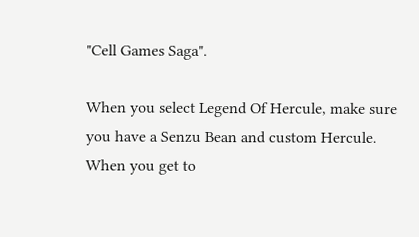"Cell Games Saga".

When you select Legend Of Hercule, make sure you have a Senzu Bean and custom Hercule. When you get to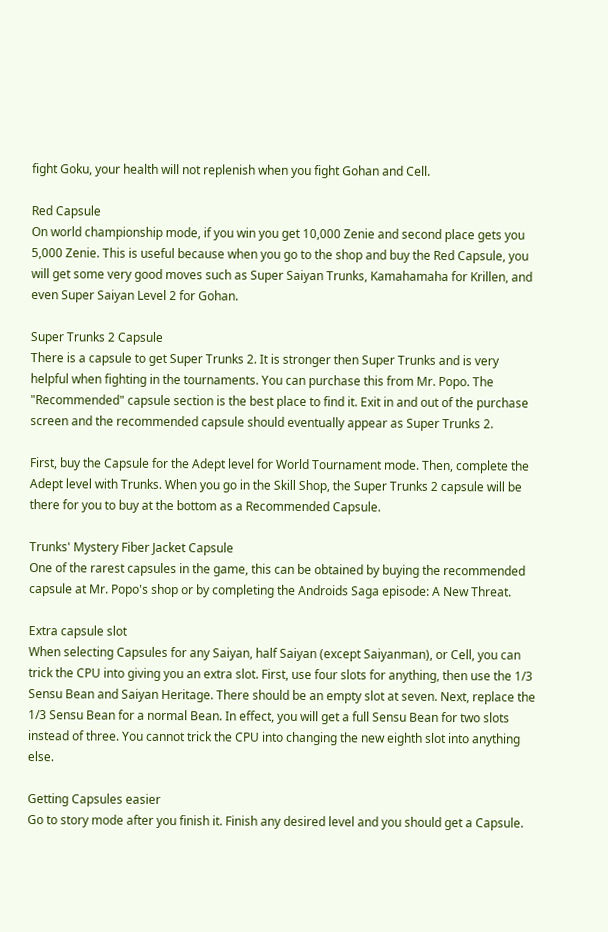fight Goku, your health will not replenish when you fight Gohan and Cell.

Red Capsule
On world championship mode, if you win you get 10,000 Zenie and second place gets you 5,000 Zenie. This is useful because when you go to the shop and buy the Red Capsule, you will get some very good moves such as Super Saiyan Trunks, Kamahamaha for Krillen, and even Super Saiyan Level 2 for Gohan.

Super Trunks 2 Capsule
There is a capsule to get Super Trunks 2. It is stronger then Super Trunks and is very helpful when fighting in the tournaments. You can purchase this from Mr. Popo. The "Recommended" capsule section is the best place to find it. Exit in and out of the purchase screen and the recommended capsule should eventually appear as Super Trunks 2.

First, buy the Capsule for the Adept level for World Tournament mode. Then, complete the Adept level with Trunks. When you go in the Skill Shop, the Super Trunks 2 capsule will be there for you to buy at the bottom as a Recommended Capsule.

Trunks' Mystery Fiber Jacket Capsule
One of the rarest capsules in the game, this can be obtained by buying the recommended capsule at Mr. Popo's shop or by completing the Androids Saga episode: A New Threat.

Extra capsule slot
When selecting Capsules for any Saiyan, half Saiyan (except Saiyanman), or Cell, you can trick the CPU into giving you an extra slot. First, use four slots for anything, then use the 1/3 Sensu Bean and Saiyan Heritage. There should be an empty slot at seven. Next, replace the 1/3 Sensu Bean for a normal Bean. In effect, you will get a full Sensu Bean for two slots instead of three. You cannot trick the CPU into changing the new eighth slot into anything else.

Getting Capsules easier
Go to story mode after you finish it. Finish any desired level and you should get a Capsule.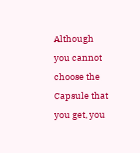Although you cannot choose the Capsule that you get, you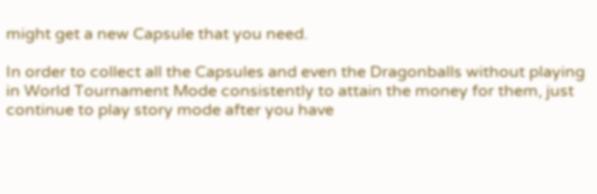might get a new Capsule that you need.

In order to collect all the Capsules and even the Dragonballs without playing in World Tournament Mode consistently to attain the money for them, just continue to play story mode after you have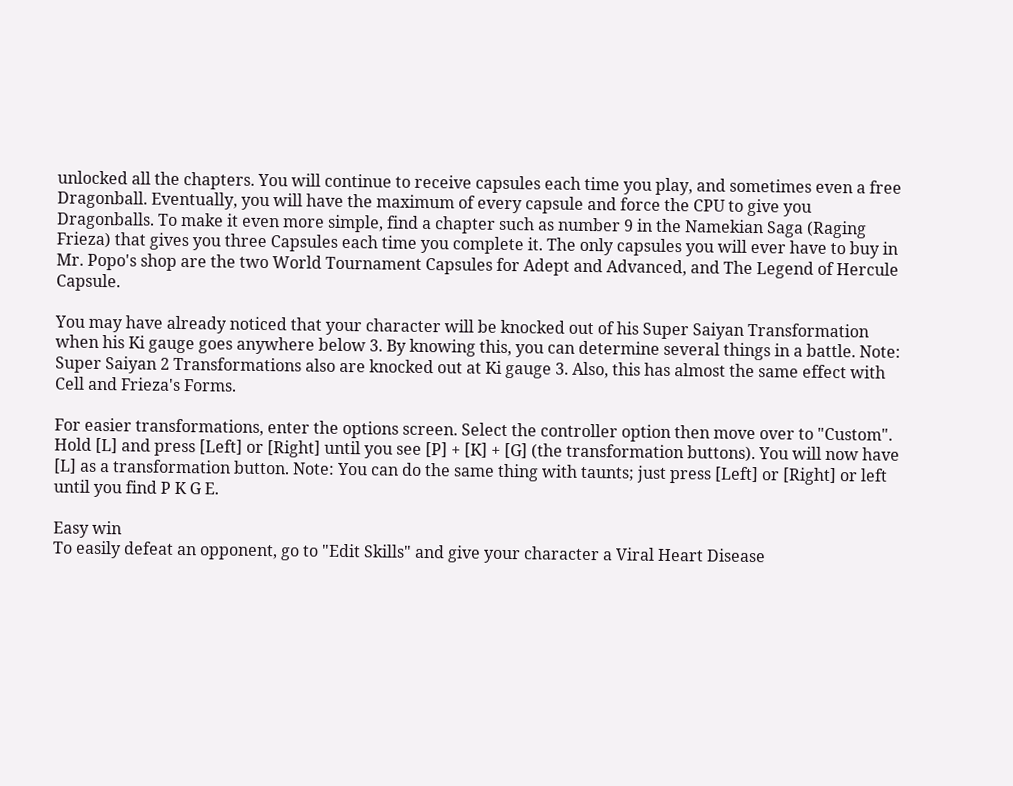unlocked all the chapters. You will continue to receive capsules each time you play, and sometimes even a free Dragonball. Eventually, you will have the maximum of every capsule and force the CPU to give you Dragonballs. To make it even more simple, find a chapter such as number 9 in the Namekian Saga (Raging Frieza) that gives you three Capsules each time you complete it. The only capsules you will ever have to buy in Mr. Popo's shop are the two World Tournament Capsules for Adept and Advanced, and The Legend of Hercule Capsule.

You may have already noticed that your character will be knocked out of his Super Saiyan Transformation when his Ki gauge goes anywhere below 3. By knowing this, you can determine several things in a battle. Note: Super Saiyan 2 Transformations also are knocked out at Ki gauge 3. Also, this has almost the same effect with Cell and Frieza's Forms.

For easier transformations, enter the options screen. Select the controller option then move over to "Custom". Hold [L] and press [Left] or [Right] until you see [P] + [K] + [G] (the transformation buttons). You will now have [L] as a transformation button. Note: You can do the same thing with taunts; just press [Left] or [Right] or left until you find P K G E.

Easy win
To easily defeat an opponent, go to "Edit Skills" and give your character a Viral Heart Disease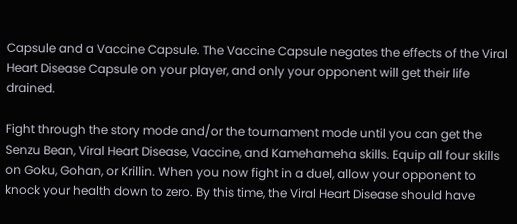Capsule and a Vaccine Capsule. The Vaccine Capsule negates the effects of the Viral Heart Disease Capsule on your player, and only your opponent will get their life drained.

Fight through the story mode and/or the tournament mode until you can get the Senzu Bean, Viral Heart Disease, Vaccine, and Kamehameha skills. Equip all four skills on Goku, Gohan, or Krillin. When you now fight in a duel, allow your opponent to knock your health down to zero. By this time, the Viral Heart Disease should have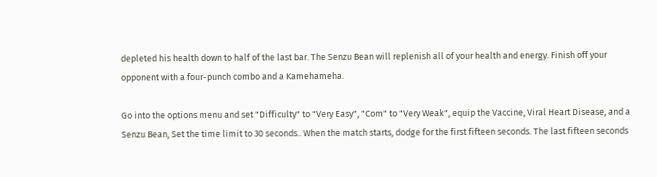depleted his health down to half of the last bar. The Senzu Bean will replenish all of your health and energy. Finish off your opponent with a four-punch combo and a Kamehameha.

Go into the options menu and set "Difficulty" to "Very Easy", "Com" to "Very Weak", equip the Vaccine, Viral Heart Disease, and a Senzu Bean, Set the time limit to 30 seconds.. When the match starts, dodge for the first fifteen seconds. The last fifteen seconds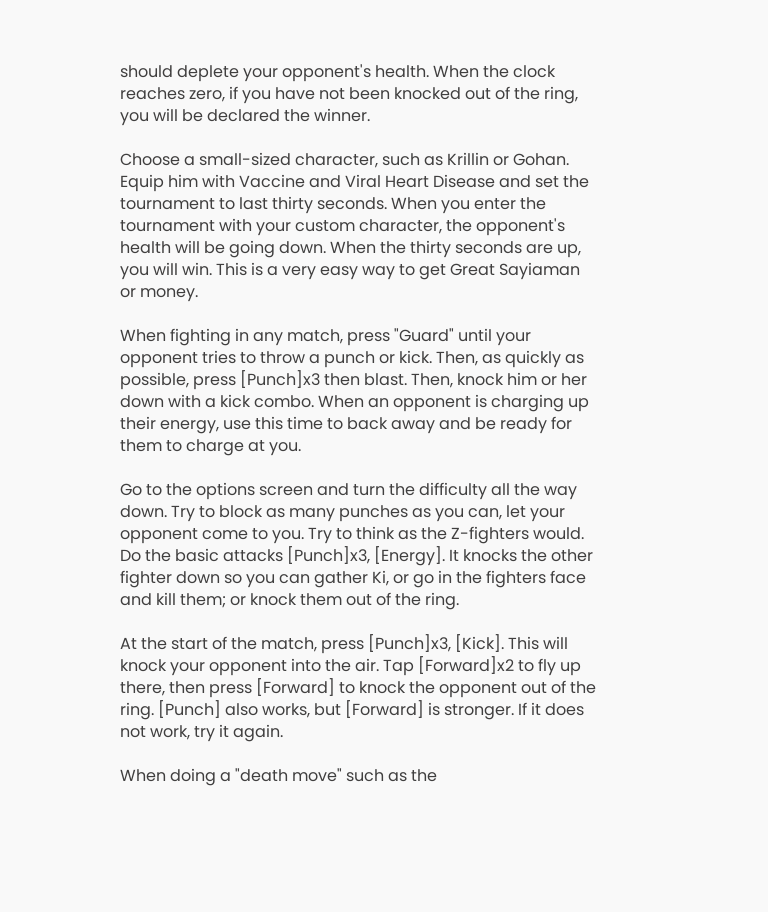should deplete your opponent's health. When the clock reaches zero, if you have not been knocked out of the ring, you will be declared the winner.

Choose a small-sized character, such as Krillin or Gohan. Equip him with Vaccine and Viral Heart Disease and set the tournament to last thirty seconds. When you enter the tournament with your custom character, the opponent's health will be going down. When the thirty seconds are up, you will win. This is a very easy way to get Great Sayiaman or money.

When fighting in any match, press "Guard" until your opponent tries to throw a punch or kick. Then, as quickly as possible, press [Punch]x3 then blast. Then, knock him or her down with a kick combo. When an opponent is charging up their energy, use this time to back away and be ready for them to charge at you.

Go to the options screen and turn the difficulty all the way down. Try to block as many punches as you can, let your opponent come to you. Try to think as the Z-fighters would. Do the basic attacks [Punch]x3, [Energy]. It knocks the other fighter down so you can gather Ki, or go in the fighters face and kill them; or knock them out of the ring.

At the start of the match, press [Punch]x3, [Kick]. This will knock your opponent into the air. Tap [Forward]x2 to fly up there, then press [Forward] to knock the opponent out of the ring. [Punch] also works, but [Forward] is stronger. If it does not work, try it again.

When doing a "death move" such as the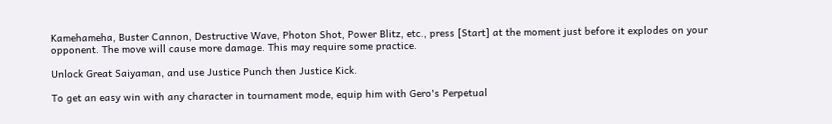Kamehameha, Buster Cannon, Destructive Wave, Photon Shot, Power Blitz, etc., press [Start] at the moment just before it explodes on your opponent. The move will cause more damage. This may require some practice.

Unlock Great Saiyaman, and use Justice Punch then Justice Kick.

To get an easy win with any character in tournament mode, equip him with Gero's Perpetual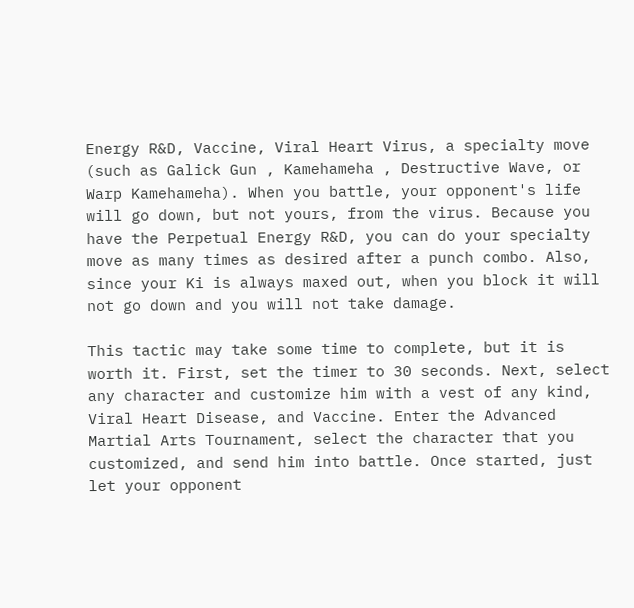Energy R&D, Vaccine, Viral Heart Virus, a specialty move (such as Galick Gun , Kamehameha , Destructive Wave, or Warp Kamehameha). When you battle, your opponent's life will go down, but not yours, from the virus. Because you have the Perpetual Energy R&D, you can do your specialty move as many times as desired after a punch combo. Also, since your Ki is always maxed out, when you block it will not go down and you will not take damage.

This tactic may take some time to complete, but it is worth it. First, set the timer to 30 seconds. Next, select any character and customize him with a vest of any kind, Viral Heart Disease, and Vaccine. Enter the Advanced Martial Arts Tournament, select the character that you customized, and send him into battle. Once started, just let your opponent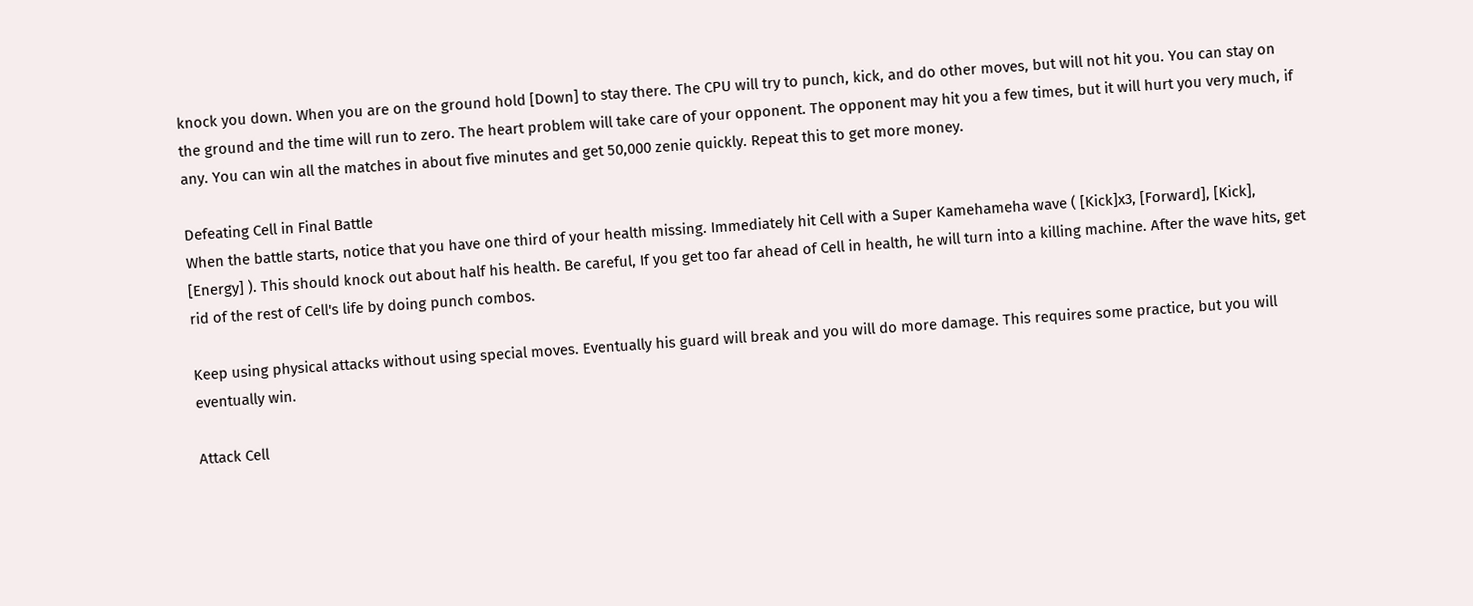knock you down. When you are on the ground hold [Down] to stay there. The CPU will try to punch, kick, and do other moves, but will not hit you. You can stay on the ground and the time will run to zero. The heart problem will take care of your opponent. The opponent may hit you a few times, but it will hurt you very much, if any. You can win all the matches in about five minutes and get 50,000 zenie quickly. Repeat this to get more money.

Defeating Cell in Final Battle
When the battle starts, notice that you have one third of your health missing. Immediately hit Cell with a Super Kamehameha wave ( [Kick]x3, [Forward], [Kick], [Energy] ). This should knock out about half his health. Be careful, If you get too far ahead of Cell in health, he will turn into a killing machine. After the wave hits, get rid of the rest of Cell's life by doing punch combos.

Keep using physical attacks without using special moves. Eventually his guard will break and you will do more damage. This requires some practice, but you will eventually win.

Attack Cell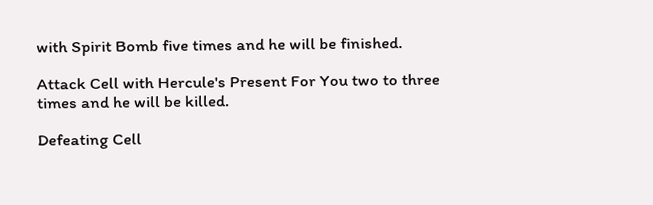with Spirit Bomb five times and he will be finished.

Attack Cell with Hercule's Present For You two to three times and he will be killed.

Defeating Cell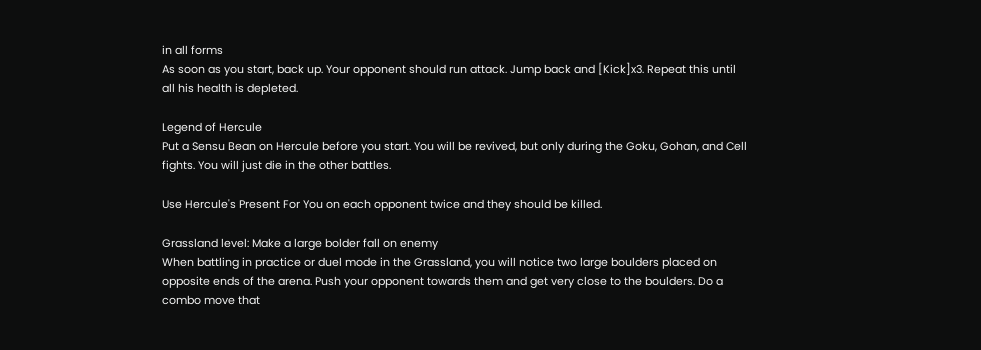in all forms
As soon as you start, back up. Your opponent should run attack. Jump back and [Kick]x3. Repeat this until all his health is depleted.

Legend of Hercule
Put a Sensu Bean on Hercule before you start. You will be revived, but only during the Goku, Gohan, and Cell fights. You will just die in the other battles.

Use Hercule's Present For You on each opponent twice and they should be killed.

Grassland level: Make a large bolder fall on enemy
When battling in practice or duel mode in the Grassland, you will notice two large boulders placed on opposite ends of the arena. Push your opponent towards them and get very close to the boulders. Do a combo move that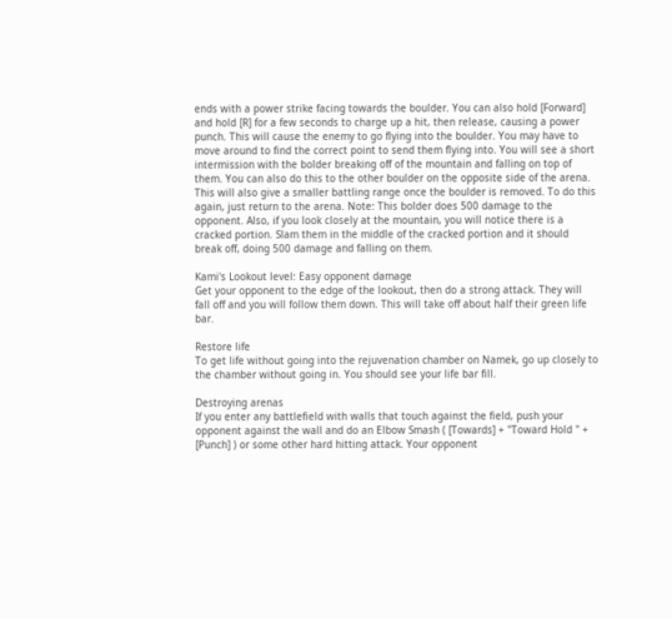ends with a power strike facing towards the boulder. You can also hold [Forward] and hold [R] for a few seconds to charge up a hit, then release, causing a power punch. This will cause the enemy to go flying into the boulder. You may have to move around to find the correct point to send them flying into. You will see a short intermission with the bolder breaking off of the mountain and falling on top of them. You can also do this to the other boulder on the opposite side of the arena. This will also give a smaller battling range once the boulder is removed. To do this again, just return to the arena. Note: This bolder does 500 damage to the opponent. Also, if you look closely at the mountain, you will notice there is a cracked portion. Slam them in the middle of the cracked portion and it should break off, doing 500 damage and falling on them.

Kami's Lookout level: Easy opponent damage
Get your opponent to the edge of the lookout, then do a strong attack. They will fall off and you will follow them down. This will take off about half their green life bar.

Restore life
To get life without going into the rejuvenation chamber on Namek, go up closely to the chamber without going in. You should see your life bar fill.

Destroying arenas
If you enter any battlefield with walls that touch against the field, push your opponent against the wall and do an Elbow Smash ( [Towards] + "Toward Hold " + [Punch] ) or some other hard hitting attack. Your opponent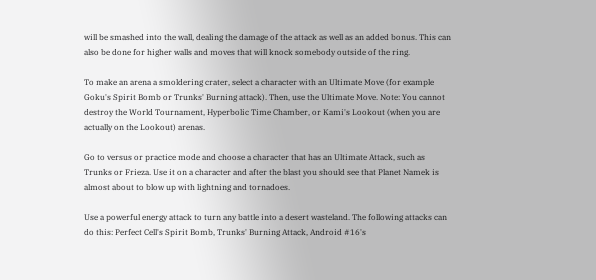will be smashed into the wall, dealing the damage of the attack as well as an added bonus. This can also be done for higher walls and moves that will knock somebody outside of the ring.

To make an arena a smoldering crater, select a character with an Ultimate Move (for example Goku's Spirit Bomb or Trunks' Burning attack). Then, use the Ultimate Move. Note: You cannot destroy the World Tournament, Hyperbolic Time Chamber, or Kami's Lookout (when you are actually on the Lookout) arenas.

Go to versus or practice mode and choose a character that has an Ultimate Attack, such as Trunks or Frieza. Use it on a character and after the blast you should see that Planet Namek is almost about to blow up with lightning and tornadoes.

Use a powerful energy attack to turn any battle into a desert wasteland. The following attacks can do this: Perfect Cell's Spirit Bomb, Trunks' Burning Attack, Android #16's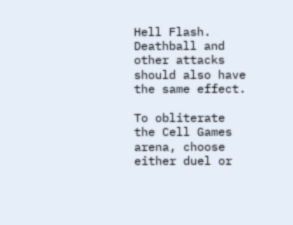Hell Flash. Deathball and other attacks should also have the same effect.

To obliterate the Cell Games arena, choose either duel or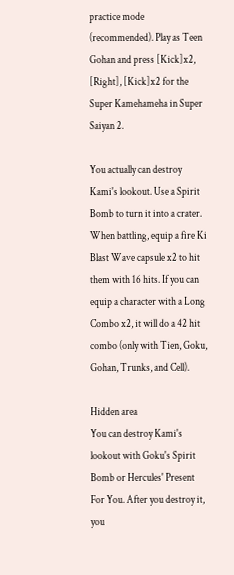practice mode (recommended). Play as Teen Gohan and press [Kick]x2, [Right], [Kick]x2 for the Super Kamehameha in Super Saiyan 2.

You actually can destroy Kami's lookout. Use a Spirit Bomb to turn it into a crater. When battling, equip a fire Ki Blast Wave capsule x2 to hit them with 16 hits. If you can equip a character with a Long Combo x2, it will do a 42 hit combo (only with Tien, Goku, Gohan, Trunks, and Cell).

Hidden area
You can destroy Kami's lookout with Goku's Spirit Bomb or Hercules' Present For You. After you destroy it, you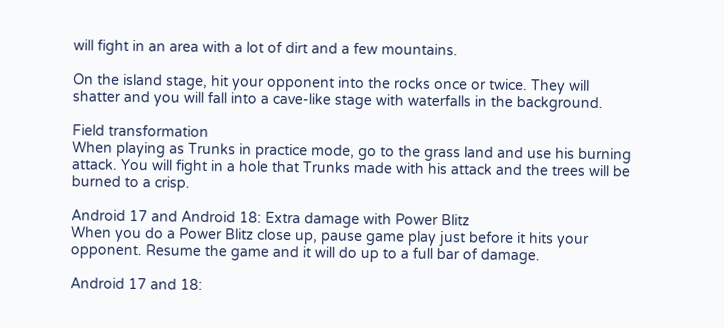will fight in an area with a lot of dirt and a few mountains.

On the island stage, hit your opponent into the rocks once or twice. They will shatter and you will fall into a cave-like stage with waterfalls in the background.

Field transformation
When playing as Trunks in practice mode, go to the grass land and use his burning attack. You will fight in a hole that Trunks made with his attack and the trees will be burned to a crisp.

Android 17 and Android 18: Extra damage with Power Blitz
When you do a Power Blitz close up, pause game play just before it hits your opponent. Resume the game and it will do up to a full bar of damage.

Android 17 and 18: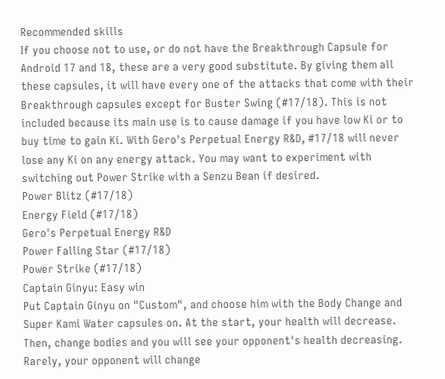Recommended skills
If you choose not to use, or do not have the Breakthrough Capsule for Android 17 and 18, these are a very good substitute. By giving them all these capsules, it will have every one of the attacks that come with their Breakthrough capsules except for Buster Swing (#17/18). This is not included because its main use is to cause damage if you have low Ki or to buy time to gain Ki. With Gero's Perpetual Energy R&D, #17/18 will never lose any Ki on any energy attack. You may want to experiment with switching out Power Strike with a Senzu Bean if desired.
Power Blitz (#17/18)
Energy Field (#17/18)
Gero's Perpetual Energy R&D
Power Falling Star (#17/18)
Power Strike (#17/18)
Captain Ginyu: Easy win
Put Captain Ginyu on "Custom", and choose him with the Body Change and Super Kami Water capsules on. At the start, your health will decrease. Then, change bodies and you will see your opponent's health decreasing. Rarely, your opponent will change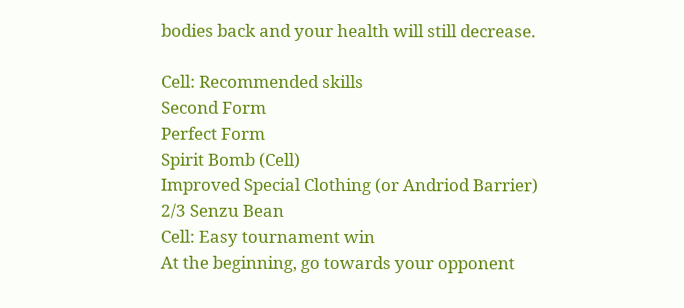bodies back and your health will still decrease.

Cell: Recommended skills
Second Form
Perfect Form
Spirit Bomb (Cell)
Improved Special Clothing (or Andriod Barrier)
2/3 Senzu Bean
Cell: Easy tournament win
At the beginning, go towards your opponent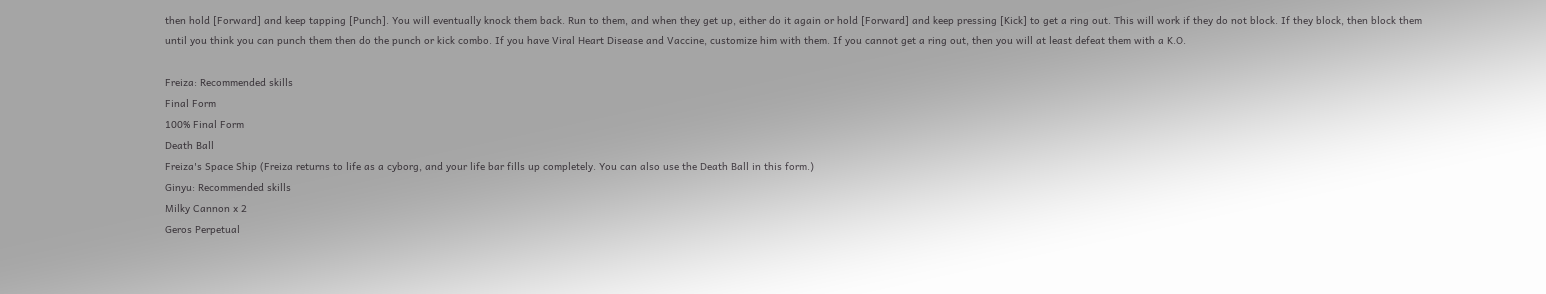then hold [Forward] and keep tapping [Punch]. You will eventually knock them back. Run to them, and when they get up, either do it again or hold [Forward] and keep pressing [Kick] to get a ring out. This will work if they do not block. If they block, then block them until you think you can punch them then do the punch or kick combo. If you have Viral Heart Disease and Vaccine, customize him with them. If you cannot get a ring out, then you will at least defeat them with a K.O.

Freiza: Recommended skills
Final Form
100% Final Form
Death Ball
Freiza's Space Ship (Freiza returns to life as a cyborg, and your life bar fills up completely. You can also use the Death Ball in this form.)
Ginyu: Recommended skills
Milky Cannon x 2
Geros Perpetual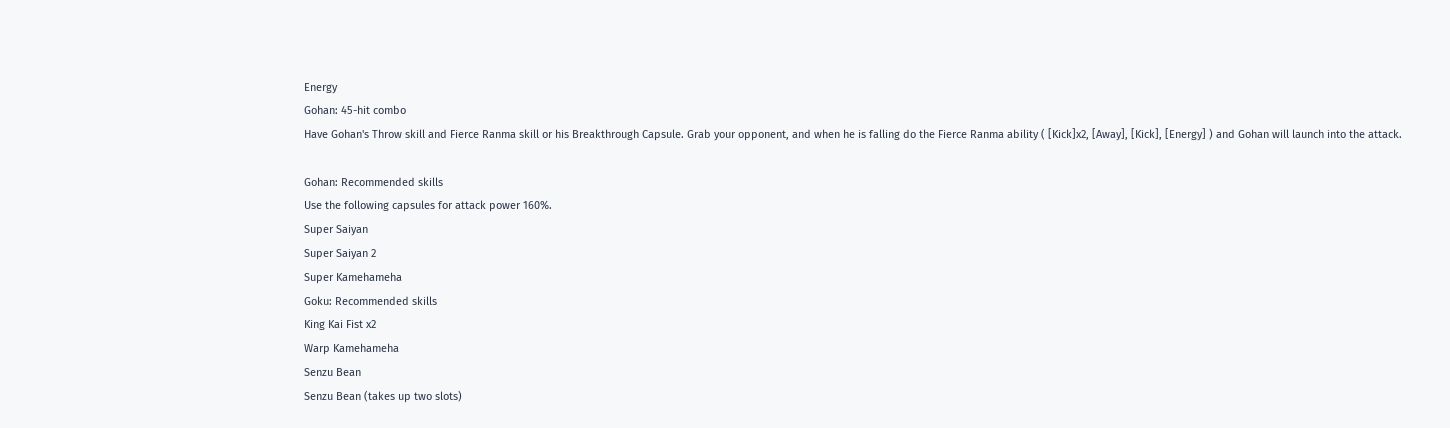Energy
Gohan: 45-hit combo
Have Gohan's Throw skill and Fierce Ranma skill or his Breakthrough Capsule. Grab your opponent, and when he is falling do the Fierce Ranma ability ( [Kick]x2, [Away], [Kick], [Energy] ) and Gohan will launch into the attack.

Gohan: Recommended skills
Use the following capsules for attack power 160%.
Super Saiyan
Super Saiyan 2
Super Kamehameha
Goku: Recommended skills
King Kai Fist x2
Warp Kamehameha
Senzu Bean
Senzu Bean (takes up two slots)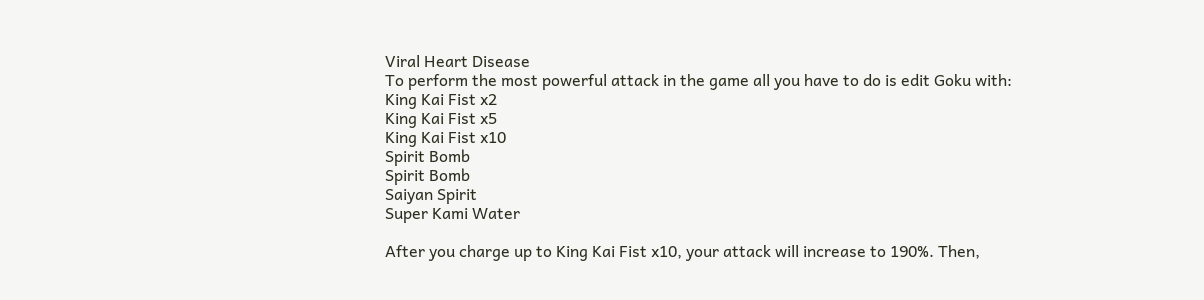Viral Heart Disease
To perform the most powerful attack in the game all you have to do is edit Goku with:
King Kai Fist x2
King Kai Fist x5
King Kai Fist x10
Spirit Bomb
Spirit Bomb
Saiyan Spirit
Super Kami Water

After you charge up to King Kai Fist x10, your attack will increase to 190%. Then,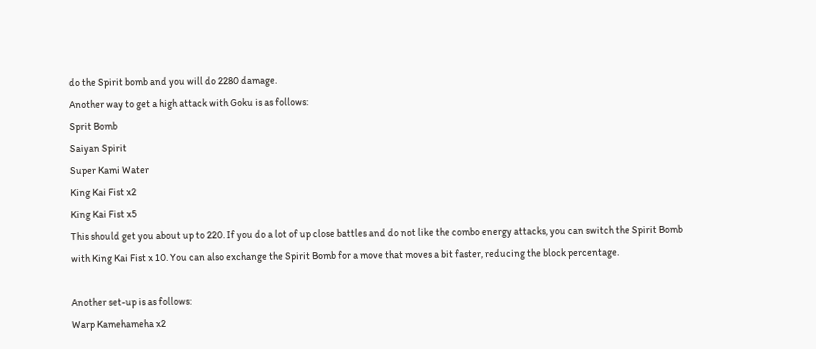do the Spirit bomb and you will do 2280 damage.
Another way to get a high attack with Goku is as follows:
Sprit Bomb
Saiyan Spirit
Super Kami Water
King Kai Fist x2
King Kai Fist x5
This should get you about up to 220. If you do a lot of up close battles and do not like the combo energy attacks, you can switch the Spirit Bomb with King Kai Fist x 10. You can also exchange the Spirit Bomb for a move that moves a bit faster, reducing the block percentage.

Another set-up is as follows:
Warp Kamehameha x2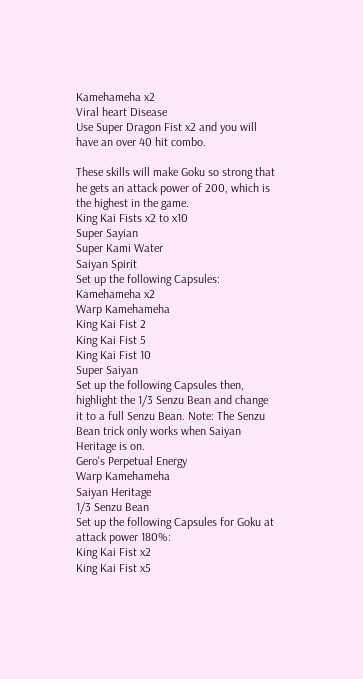Kamehameha x2
Viral heart Disease
Use Super Dragon Fist x2 and you will have an over 40 hit combo.

These skills will make Goku so strong that he gets an attack power of 200, which is the highest in the game.
King Kai Fists x2 to x10
Super Sayian
Super Kami Water
Saiyan Spirit
Set up the following Capsules:
Kamehameha x2
Warp Kamehameha
King Kai Fist 2
King Kai Fist 5
King Kai Fist 10
Super Saiyan
Set up the following Capsules then, highlight the 1/3 Senzu Bean and change it to a full Senzu Bean. Note: The Senzu Bean trick only works when Saiyan Heritage is on.
Gero's Perpetual Energy
Warp Kamehameha
Saiyan Heritage
1/3 Senzu Bean
Set up the following Capsules for Goku at attack power 180%:
King Kai Fist x2
King Kai Fist x5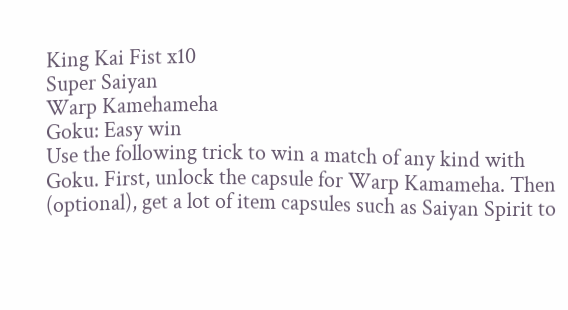King Kai Fist x10
Super Saiyan
Warp Kamehameha
Goku: Easy win
Use the following trick to win a match of any kind with Goku. First, unlock the capsule for Warp Kamameha. Then (optional), get a lot of item capsules such as Saiyan Spirit to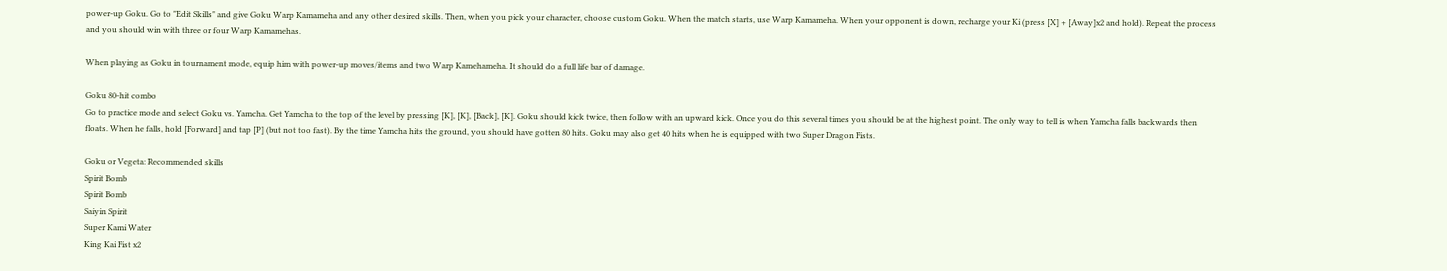power-up Goku. Go to "Edit Skills" and give Goku Warp Kamameha and any other desired skills. Then, when you pick your character, choose custom Goku. When the match starts, use Warp Kamameha. When your opponent is down, recharge your Ki (press [X] + [Away]x2 and hold). Repeat the process and you should win with three or four Warp Kamamehas.

When playing as Goku in tournament mode, equip him with power-up moves/items and two Warp Kamehameha. It should do a full life bar of damage.

Goku 80-hit combo
Go to practice mode and select Goku vs. Yamcha. Get Yamcha to the top of the level by pressing [K], [K], [Back], [K]. Goku should kick twice, then follow with an upward kick. Once you do this several times you should be at the highest point. The only way to tell is when Yamcha falls backwards then floats. When he falls, hold [Forward] and tap [P] (but not too fast). By the time Yamcha hits the ground, you should have gotten 80 hits. Goku may also get 40 hits when he is equipped with two Super Dragon Fists.

Goku or Vegeta: Recommended skills
Spirit Bomb
Spirit Bomb
Saiyin Spirit
Super Kami Water
King Kai Fist x2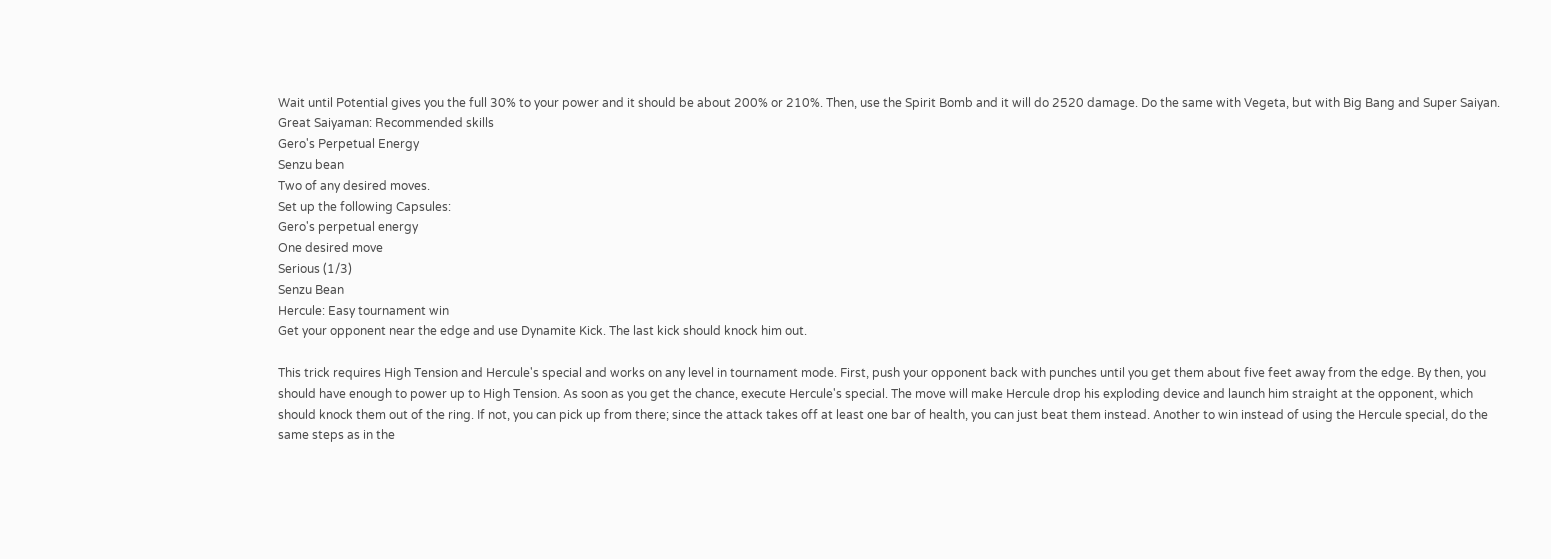Wait until Potential gives you the full 30% to your power and it should be about 200% or 210%. Then, use the Spirit Bomb and it will do 2520 damage. Do the same with Vegeta, but with Big Bang and Super Saiyan.
Great Saiyaman: Recommended skills
Gero's Perpetual Energy
Senzu bean
Two of any desired moves.
Set up the following Capsules:
Gero's perpetual energy
One desired move
Serious (1/3)
Senzu Bean
Hercule: Easy tournament win
Get your opponent near the edge and use Dynamite Kick. The last kick should knock him out.

This trick requires High Tension and Hercule's special and works on any level in tournament mode. First, push your opponent back with punches until you get them about five feet away from the edge. By then, you should have enough to power up to High Tension. As soon as you get the chance, execute Hercule's special. The move will make Hercule drop his exploding device and launch him straight at the opponent, which should knock them out of the ring. If not, you can pick up from there; since the attack takes off at least one bar of health, you can just beat them instead. Another to win instead of using the Hercule special, do the same steps as in the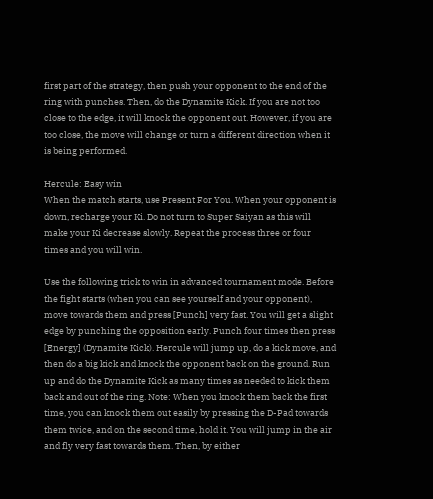first part of the strategy, then push your opponent to the end of the ring with punches. Then, do the Dynamite Kick. If you are not too close to the edge, it will knock the opponent out. However, if you are too close, the move will change or turn a different direction when it is being performed.

Hercule: Easy win
When the match starts, use Present For You. When your opponent is down, recharge your Ki. Do not turn to Super Saiyan as this will make your Ki decrease slowly. Repeat the process three or four times and you will win.

Use the following trick to win in advanced tournament mode. Before the fight starts (when you can see yourself and your opponent), move towards them and press [Punch] very fast. You will get a slight edge by punching the opposition early. Punch four times then press [Energy] (Dynamite Kick). Hercule will jump up, do a kick move, and then do a big kick and knock the opponent back on the ground. Run up and do the Dynamite Kick as many times as needed to kick them back and out of the ring. Note: When you knock them back the first time, you can knock them out easily by pressing the D-Pad towards them twice, and on the second time, hold it. You will jump in the air and fly very fast towards them. Then, by either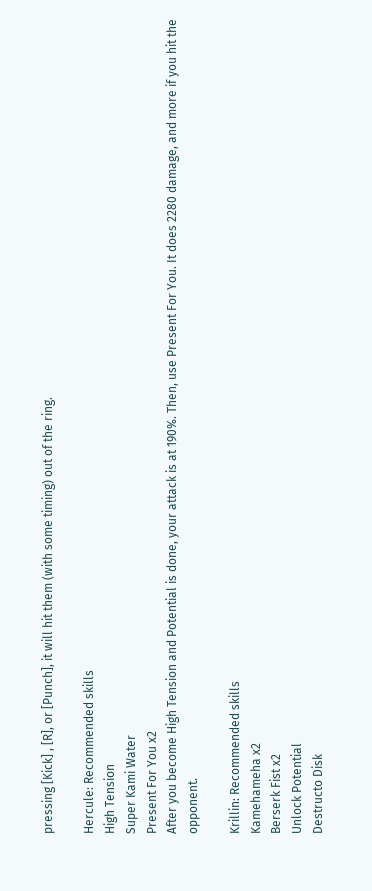pressing [Kick] , [R], or [Punch], it will hit them (with some timing) out of the ring.

Hercule: Recommended skills
High Tension
Super Kami Water
Present For You x2
After you become High Tension and Potential is done, your attack is at 190%. Then, use Present For You. It does 2280 damage, and more if you hit the opponent.

Krillin: Recommended skills
Kamehameha x2
Berserk Fist x2
Unlock Potential
Destructo Disk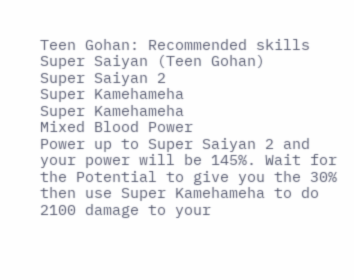Teen Gohan: Recommended skills
Super Saiyan (Teen Gohan)
Super Saiyan 2
Super Kamehameha
Super Kamehameha
Mixed Blood Power
Power up to Super Saiyan 2 and your power will be 145%. Wait for the Potential to give you the 30% then use Super Kamehameha to do 2100 damage to your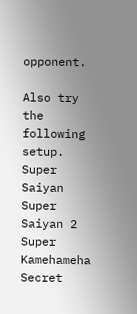opponent.

Also try the following setup.
Super Saiyan
Super Saiyan 2
Super Kamehameha
Secret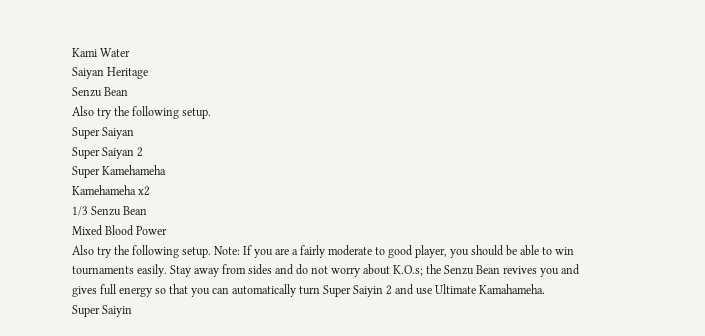Kami Water
Saiyan Heritage
Senzu Bean
Also try the following setup.
Super Saiyan
Super Saiyan 2
Super Kamehameha
Kamehameha x2
1/3 Senzu Bean
Mixed Blood Power
Also try the following setup. Note: If you are a fairly moderate to good player, you should be able to win tournaments easily. Stay away from sides and do not worry about K.O.s; the Senzu Bean revives you and gives full energy so that you can automatically turn Super Saiyin 2 and use Ultimate Kamahameha.
Super Saiyin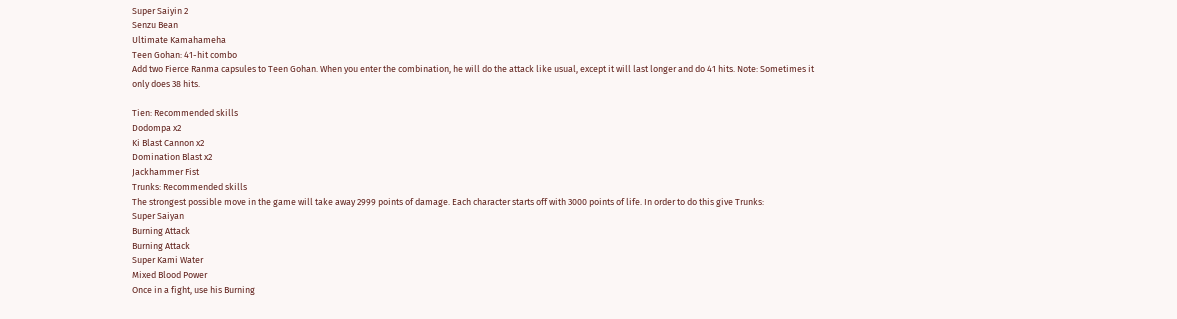Super Saiyin 2
Senzu Bean
Ultimate Kamahameha
Teen Gohan: 41-hit combo
Add two Fierce Ranma capsules to Teen Gohan. When you enter the combination, he will do the attack like usual, except it will last longer and do 41 hits. Note: Sometimes it only does 38 hits.

Tien: Recommended skills
Dodompa x2
Ki Blast Cannon x2
Domination Blast x2
Jackhammer Fist
Trunks: Recommended skills
The strongest possible move in the game will take away 2999 points of damage. Each character starts off with 3000 points of life. In order to do this give Trunks:
Super Saiyan
Burning Attack
Burning Attack
Super Kami Water
Mixed Blood Power
Once in a fight, use his Burning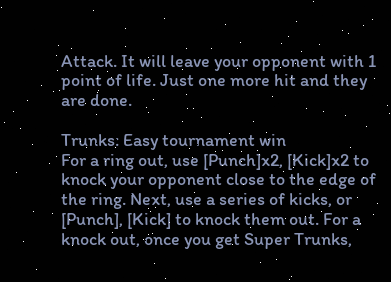Attack. It will leave your opponent with 1 point of life. Just one more hit and they are done.

Trunks: Easy tournament win
For a ring out, use [Punch]x2, [Kick]x2 to knock your opponent close to the edge of the ring. Next, use a series of kicks, or [Punch], [Kick] to knock them out. For a knock out, once you get Super Trunks,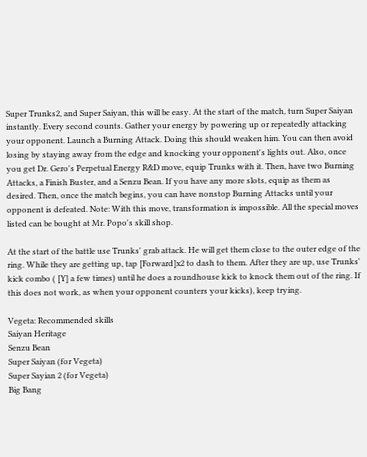Super Trunks2, and Super Saiyan, this will be easy. At the start of the match, turn Super Saiyan instantly. Every second counts. Gather your energy by powering up or repeatedly attacking your opponent. Launch a Burning Attack. Doing this should weaken him. You can then avoid losing by staying away from the edge and knocking your opponent's lights out. Also, once you get Dr. Gero's Perpetual Energy R&D move, equip Trunks with it. Then, have two Burning Attacks, a Finish Buster, and a Senzu Bean. If you have any more slots, equip as them as desired. Then, once the match begins, you can have nonstop Burning Attacks until your opponent is defeated. Note: With this move, transformation is impossible. All the special moves listed can be bought at Mr. Popo's skill shop.

At the start of the battle use Trunks' grab attack. He will get them close to the outer edge of the ring. While they are getting up, tap [Forward]x2 to dash to them. After they are up, use Trunks' kick combo ( [Y] a few times) until he does a roundhouse kick to knock them out of the ring. If this does not work, as when your opponent counters your kicks), keep trying.

Vegeta: Recommended skills
Saiyan Heritage
Senzu Bean
Super Saiyan (for Vegeta)
Super Sayian 2 (for Vegeta)
Big Bang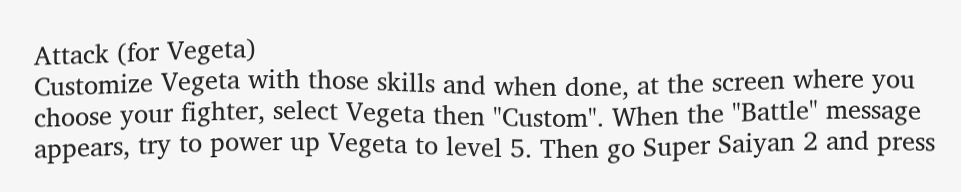Attack (for Vegeta)
Customize Vegeta with those skills and when done, at the screen where you choose your fighter, select Vegeta then "Custom". When the "Battle" message appears, try to power up Vegeta to level 5. Then go Super Saiyan 2 and press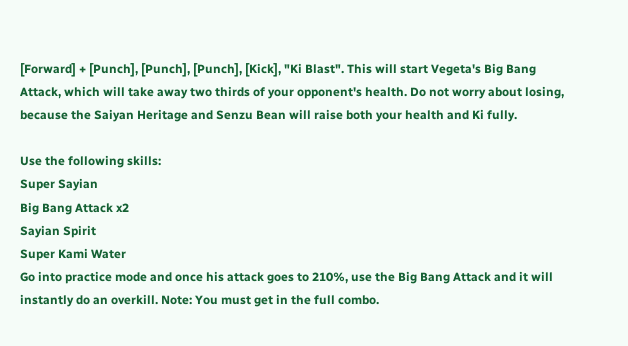[Forward] + [Punch], [Punch], [Punch], [Kick], "Ki Blast". This will start Vegeta's Big Bang Attack, which will take away two thirds of your opponent's health. Do not worry about losing, because the Saiyan Heritage and Senzu Bean will raise both your health and Ki fully.

Use the following skills:
Super Sayian
Big Bang Attack x2
Sayian Spirit
Super Kami Water
Go into practice mode and once his attack goes to 210%, use the Big Bang Attack and it will instantly do an overkill. Note: You must get in the full combo.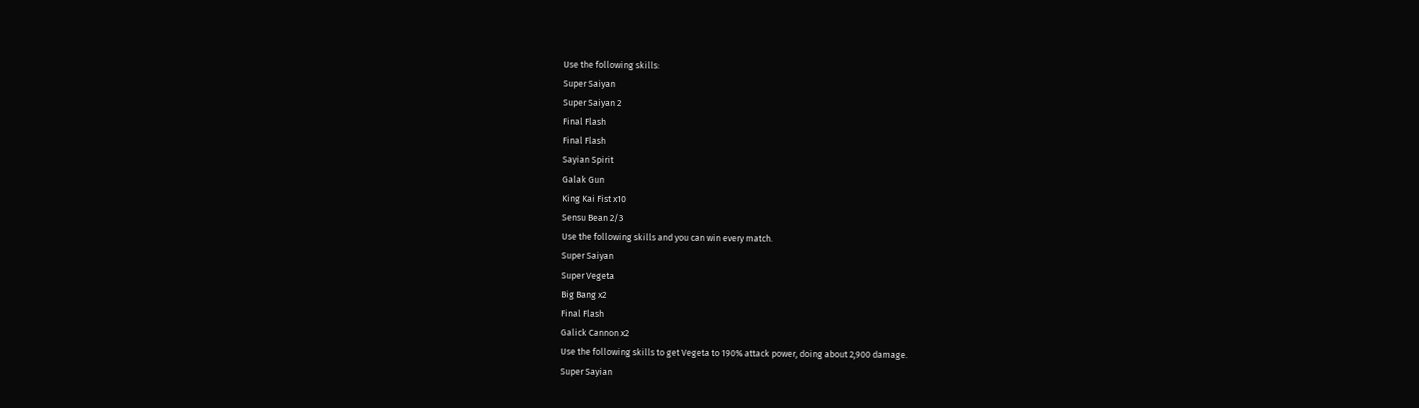Use the following skills:
Super Saiyan
Super Saiyan 2
Final Flash
Final Flash
Sayian Spirit
Galak Gun
King Kai Fist x10
Sensu Bean 2/3
Use the following skills and you can win every match.
Super Saiyan
Super Vegeta
Big Bang x2
Final Flash
Galick Cannon x2
Use the following skills to get Vegeta to 190% attack power, doing about 2,900 damage.
Super Sayian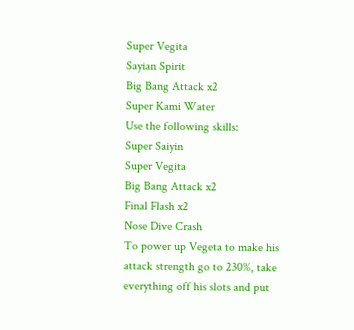Super Vegita
Sayian Spirit
Big Bang Attack x2
Super Kami Water
Use the following skills:
Super Saiyin
Super Vegita
Big Bang Attack x2
Final Flash x2
Nose Dive Crash
To power up Vegeta to make his attack strength go to 230%, take everything off his slots and put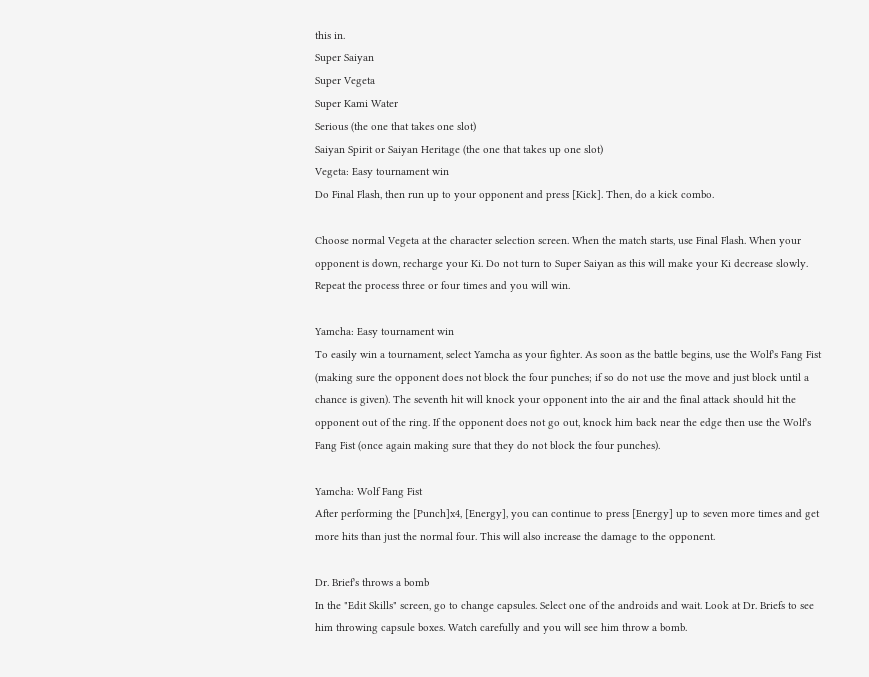this in.
Super Saiyan
Super Vegeta
Super Kami Water
Serious (the one that takes one slot)
Saiyan Spirit or Saiyan Heritage (the one that takes up one slot)
Vegeta: Easy tournament win
Do Final Flash, then run up to your opponent and press [Kick]. Then, do a kick combo.

Choose normal Vegeta at the character selection screen. When the match starts, use Final Flash. When your opponent is down, recharge your Ki. Do not turn to Super Saiyan as this will make your Ki decrease slowly. Repeat the process three or four times and you will win.

Yamcha: Easy tournament win
To easily win a tournament, select Yamcha as your fighter. As soon as the battle begins, use the Wolf's Fang Fist (making sure the opponent does not block the four punches; if so do not use the move and just block until a chance is given). The seventh hit will knock your opponent into the air and the final attack should hit the opponent out of the ring. If the opponent does not go out, knock him back near the edge then use the Wolf's Fang Fist (once again making sure that they do not block the four punches).

Yamcha: Wolf Fang Fist
After performing the [Punch]x4, [Energy], you can continue to press [Energy] up to seven more times and get more hits than just the normal four. This will also increase the damage to the opponent.

Dr. Brief's throws a bomb
In the "Edit Skills" screen, go to change capsules. Select one of the androids and wait. Look at Dr. Briefs to see him throwing capsule boxes. Watch carefully and you will see him throw a bomb.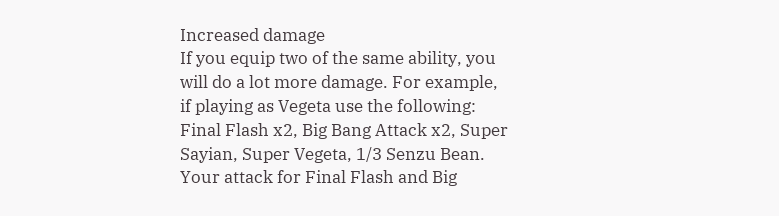Increased damage
If you equip two of the same ability, you will do a lot more damage. For example, if playing as Vegeta use the following: Final Flash x2, Big Bang Attack x2, Super Sayian, Super Vegeta, 1/3 Senzu Bean. Your attack for Final Flash and Big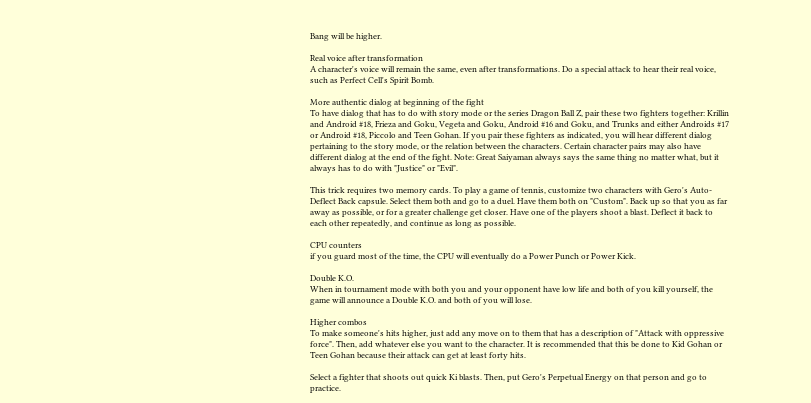Bang will be higher.

Real voice after transformation
A character's voice will remain the same, even after transformations. Do a special attack to hear their real voice, such as Perfect Cell's Spirit Bomb.

More authentic dialog at beginning of the fight
To have dialog that has to do with story mode or the series Dragon Ball Z, pair these two fighters together: Krillin and Android #18, Frieza and Goku, Vegeta and Goku, Android #16 and Goku, and Trunks and either Androids #17 or Android #18, Piccolo and Teen Gohan. If you pair these fighters as indicated, you will hear different dialog pertaining to the story mode, or the relation between the characters. Certain character pairs may also have different dialog at the end of the fight. Note: Great Saiyaman always says the same thing no matter what, but it always has to do with "Justice" or "Evil".

This trick requires two memory cards. To play a game of tennis, customize two characters with Gero's Auto-Deflect Back capsule. Select them both and go to a duel. Have them both on "Custom". Back up so that you as far away as possible, or for a greater challenge get closer. Have one of the players shoot a blast. Deflect it back to each other repeatedly, and continue as long as possible.

CPU counters
if you guard most of the time, the CPU will eventually do a Power Punch or Power Kick.

Double K.O.
When in tournament mode with both you and your opponent have low life and both of you kill yourself, the game will announce a Double K.O. and both of you will lose.

Higher combos
To make someone's hits higher, just add any move on to them that has a description of "Attack with oppressive force". Then, add whatever else you want to the character. It is recommended that this be done to Kid Gohan or Teen Gohan because their attack can get at least forty hits.

Select a fighter that shoots out quick Ki blasts. Then, put Gero's Perpetual Energy on that person and go to practice.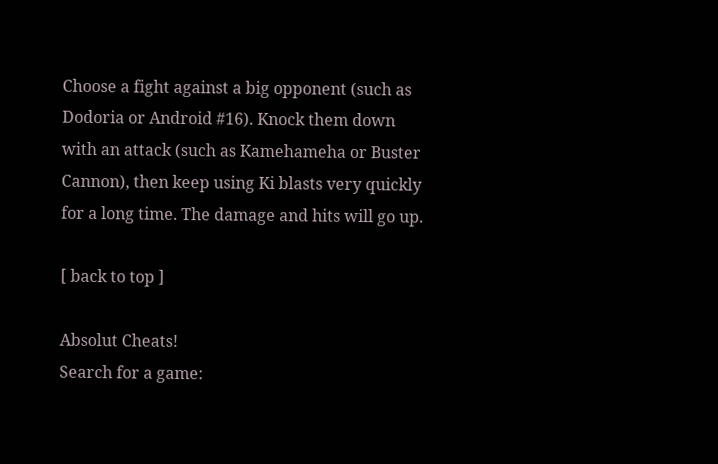Choose a fight against a big opponent (such as Dodoria or Android #16). Knock them down with an attack (such as Kamehameha or Buster Cannon), then keep using Ki blasts very quickly for a long time. The damage and hits will go up.

[ back to top ]

Absolut Cheats!
Search for a game: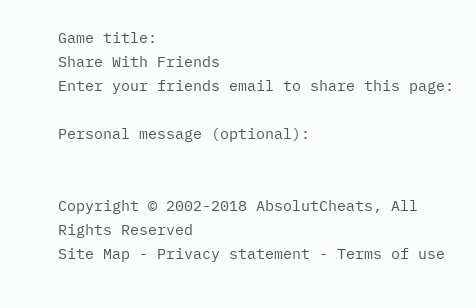Game title:
Share With Friends
Enter your friends email to share this page:

Personal message (optional):


Copyright © 2002-2018 AbsolutCheats, All Rights Reserved
Site Map - Privacy statement - Terms of use